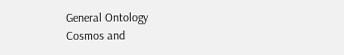General Ontology
Cosmos and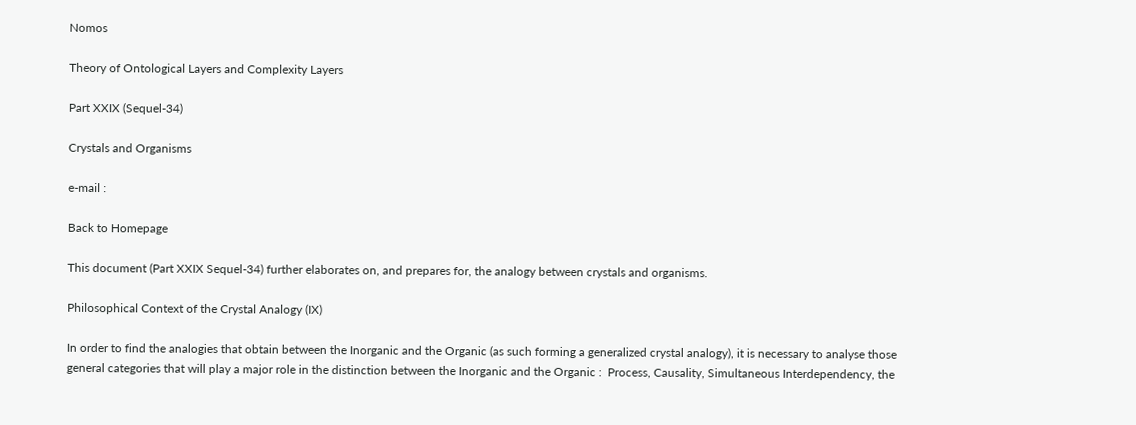Nomos

Theory of Ontological Layers and Complexity Layers

Part XXIX (Sequel-34)

Crystals and Organisms

e-mail :

Back to Homepage

This document (Part XXIX Sequel-34) further elaborates on, and prepares for, the analogy between crystals and organisms.

Philosophical Context of the Crystal Analogy (IX)

In order to find the analogies that obtain between the Inorganic and the Organic (as such forming a generalized crystal analogy), it is necessary to analyse those general categories that will play a major role in the distinction between the Inorganic and the Organic :  Process, Causality, Simultaneous Interdependency, the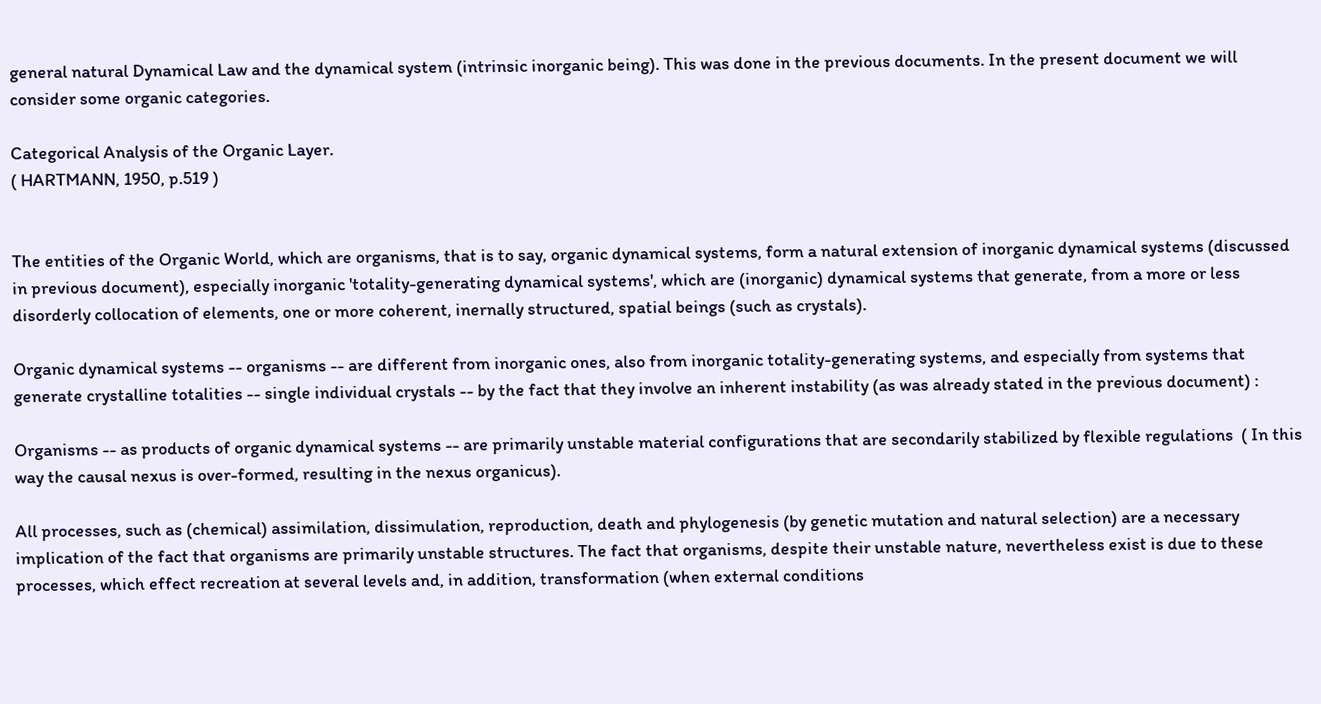general natural Dynamical Law and the dynamical system (intrinsic inorganic being). This was done in the previous documents. In the present document we will consider some organic categories.

Categorical Analysis of the Organic Layer.
( HARTMANN, 1950, p.519 )


The entities of the Organic World, which are organisms, that is to say, organic dynamical systems, form a natural extension of inorganic dynamical systems (discussed in previous document), especially inorganic 'totality-generating dynamical systems', which are (inorganic) dynamical systems that generate, from a more or less disorderly collocation of elements, one or more coherent, inernally structured, spatial beings (such as crystals).

Organic dynamical systems -- organisms -- are different from inorganic ones, also from inorganic totality-generating systems, and especially from systems that generate crystalline totalities -- single individual crystals -- by the fact that they involve an inherent instability (as was already stated in the previous document) :

Organisms -- as products of organic dynamical systems -- are primarily unstable material configurations that are secondarily stabilized by flexible regulations  ( In this way the causal nexus is over-formed, resulting in the nexus organicus).

All processes, such as (chemical) assimilation, dissimulation, reproduction, death and phylogenesis (by genetic mutation and natural selection) are a necessary implication of the fact that organisms are primarily unstable structures. The fact that organisms, despite their unstable nature, nevertheless exist is due to these processes, which effect recreation at several levels and, in addition, transformation (when external conditions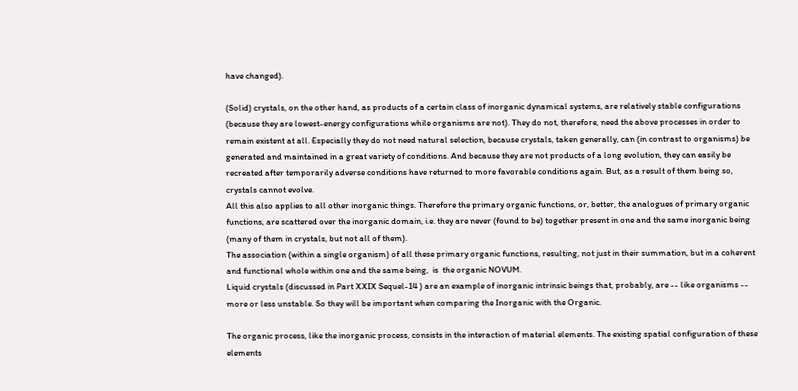have changed).

(Solid) crystals, on the other hand, as products of a certain class of inorganic dynamical systems, are relatively stable configurations (because they are lowest-energy configurations while organisms are not). They do not, therefore, need the above processes in order to remain existent at all. Especially they do not need natural selection, because crystals, taken generally, can (in contrast to organisms) be generated and maintained in a great variety of conditions. And because they are not products of a long evolution, they can easily be recreated after temporarily adverse conditions have returned to more favorable conditions again. But, as a result of them being so, crystals cannot evolve.
All this also applies to all other inorganic things. Therefore the primary organic functions, or, better, the analogues of primary organic functions, are scattered over the inorganic domain, i.e. they are never (found to be) together present in one and the same inorganic being (many of them in crystals, but not all of them).
The association (within a single organism) of all these primary organic functions, resulting, not just in their summation, but in a coherent and functional whole within one and the same being,  is  the organic NOVUM.
Liquid crystals (discussed in Part XXIX Sequel-14 ) are an example of inorganic intrinsic beings that, probably, are -- like organisms -- more or less unstable. So they will be important when comparing the Inorganic with the Organic.

The organic process, like the inorganic process, consists in the interaction of material elements. The existing spatial configuration of these elements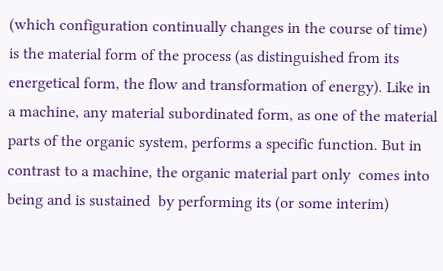(which configuration continually changes in the course of time) is the material form of the process (as distinguished from its energetical form, the flow and transformation of energy). Like in a machine, any material subordinated form, as one of the material parts of the organic system, performs a specific function. But in contrast to a machine, the organic material part only  comes into being and is sustained  by performing its (or some interim)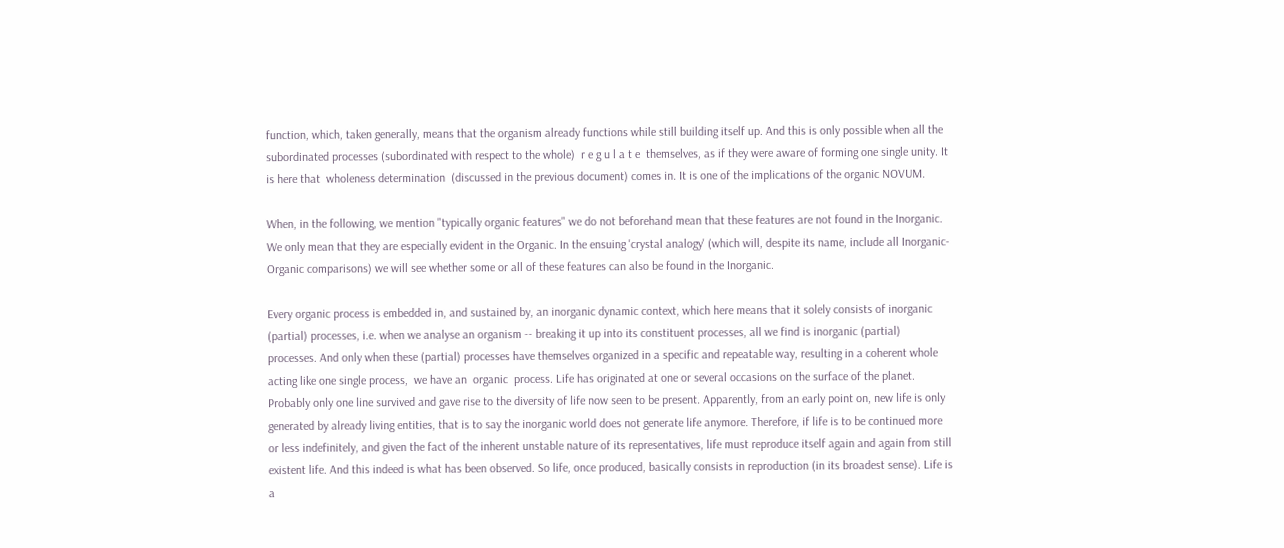function, which, taken generally, means that the organism already functions while still building itself up. And this is only possible when all the subordinated processes (subordinated with respect to the whole)  r e g u l a t e  themselves, as if they were aware of forming one single unity. It is here that  wholeness determination  (discussed in the previous document) comes in. It is one of the implications of the organic NOVUM.

When, in the following, we mention "typically organic features" we do not beforehand mean that these features are not found in the Inorganic. We only mean that they are especially evident in the Organic. In the ensuing 'crystal analogy' (which will, despite its name, include all Inorganic-Organic comparisons) we will see whether some or all of these features can also be found in the Inorganic.

Every organic process is embedded in, and sustained by, an inorganic dynamic context, which here means that it solely consists of inorganic (partial) processes, i.e. when we analyse an organism -- breaking it up into its constituent processes, all we find is inorganic (partial) processes. And only when these (partial) processes have themselves organized in a specific and repeatable way, resulting in a coherent whole acting like one single process,  we have an  organic  process. Life has originated at one or several occasions on the surface of the planet. Probably only one line survived and gave rise to the diversity of life now seen to be present. Apparently, from an early point on, new life is only generated by already living entities, that is to say the inorganic world does not generate life anymore. Therefore, if life is to be continued more or less indefinitely, and given the fact of the inherent unstable nature of its representatives, life must reproduce itself again and again from still existent life. And this indeed is what has been observed. So life, once produced, basically consists in reproduction (in its broadest sense). Life is a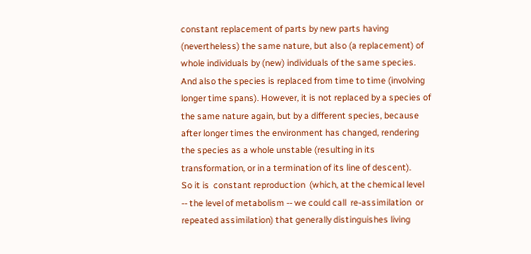constant replacement of parts by new parts having (nevertheless) the same nature, but also (a replacement) of whole individuals by (new) individuals of the same species. And also the species is replaced from time to time (involving longer time spans). However, it is not replaced by a species of the same nature again, but by a different species, because after longer times the environment has changed, rendering the species as a whole unstable (resulting in its transformation, or in a termination of its line of descent).
So it is  constant reproduction  (which, at the chemical level -- the level of metabolism -- we could call  re-assimilation  or repeated assimilation) that generally distinguishes living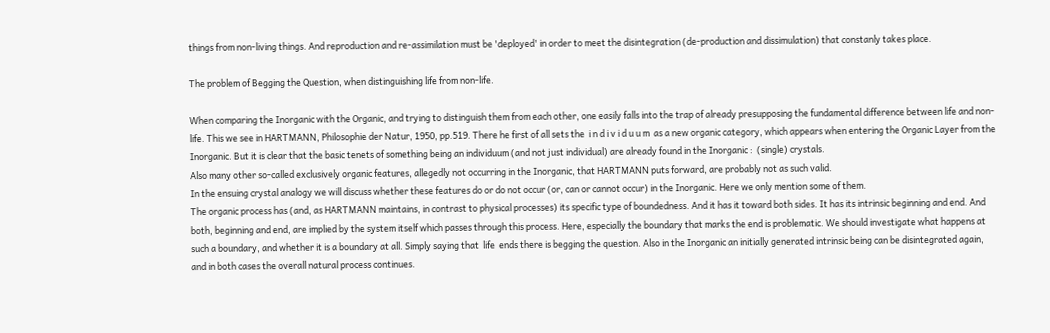things from non-living things. And reproduction and re-assimilation must be 'deployed' in order to meet the disintegration (de-production and dissimulation) that constanly takes place.

The problem of Begging the Question, when distinguishing life from non-life.

When comparing the Inorganic with the Organic, and trying to distinguish them from each other, one easily falls into the trap of already presupposing the fundamental difference between life and non-life. This we see in HARTMANN, Philosophie der Natur, 1950, pp.519. There he first of all sets the  i n d i v i d u u m  as a new organic category, which appears when entering the Organic Layer from the Inorganic. But it is clear that the basic tenets of something being an individuum (and not just individual) are already found in the Inorganic :  (single) crystals.
Also many other so-called exclusively organic features, allegedly not occurring in the Inorganic, that HARTMANN puts forward, are probably not as such valid.
In the ensuing crystal analogy we will discuss whether these features do or do not occur (or, can or cannot occur) in the Inorganic. Here we only mention some of them.
The organic process has (and, as HARTMANN maintains, in contrast to physical processes) its specific type of boundedness. And it has it toward both sides. It has its intrinsic beginning and end. And both, beginning and end, are implied by the system itself which passes through this process. Here, especially the boundary that marks the end is problematic. We should investigate what happens at such a boundary, and whether it is a boundary at all. Simply saying that  life  ends there is begging the question. Also in the Inorganic an initially generated intrinsic being can be disintegrated again, and in both cases the overall natural process continues.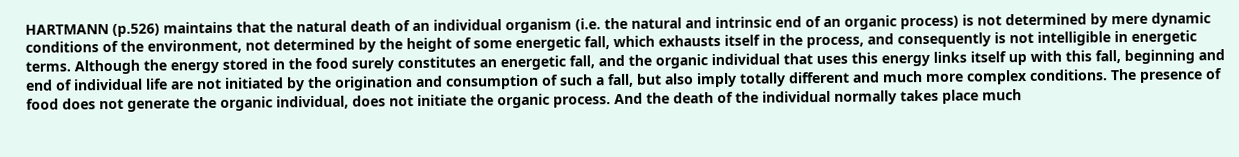HARTMANN (p.526) maintains that the natural death of an individual organism (i.e. the natural and intrinsic end of an organic process) is not determined by mere dynamic conditions of the environment, not determined by the height of some energetic fall, which exhausts itself in the process, and consequently is not intelligible in energetic terms. Although the energy stored in the food surely constitutes an energetic fall, and the organic individual that uses this energy links itself up with this fall, beginning and end of individual life are not initiated by the origination and consumption of such a fall, but also imply totally different and much more complex conditions. The presence of food does not generate the organic individual, does not initiate the organic process. And the death of the individual normally takes place much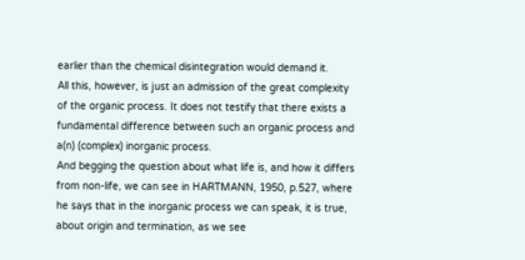earlier than the chemical disintegration would demand it.
All this, however, is just an admission of the great complexity of the organic process. It does not testify that there exists a fundamental difference between such an organic process and a(n) (complex) inorganic process.
And begging the question about what life is, and how it differs from non-life, we can see in HARTMANN, 1950, p.527, where he says that in the inorganic process we can speak, it is true, about origin and termination, as we see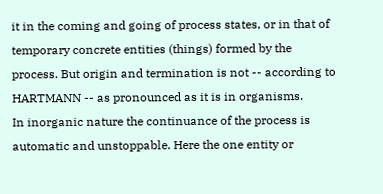it in the coming and going of process states, or in that of temporary concrete entities (things) formed by the process. But origin and termination is not -- according to HARTMANN -- as pronounced as it is in organisms.
In inorganic nature the continuance of the process is automatic and unstoppable. Here the one entity or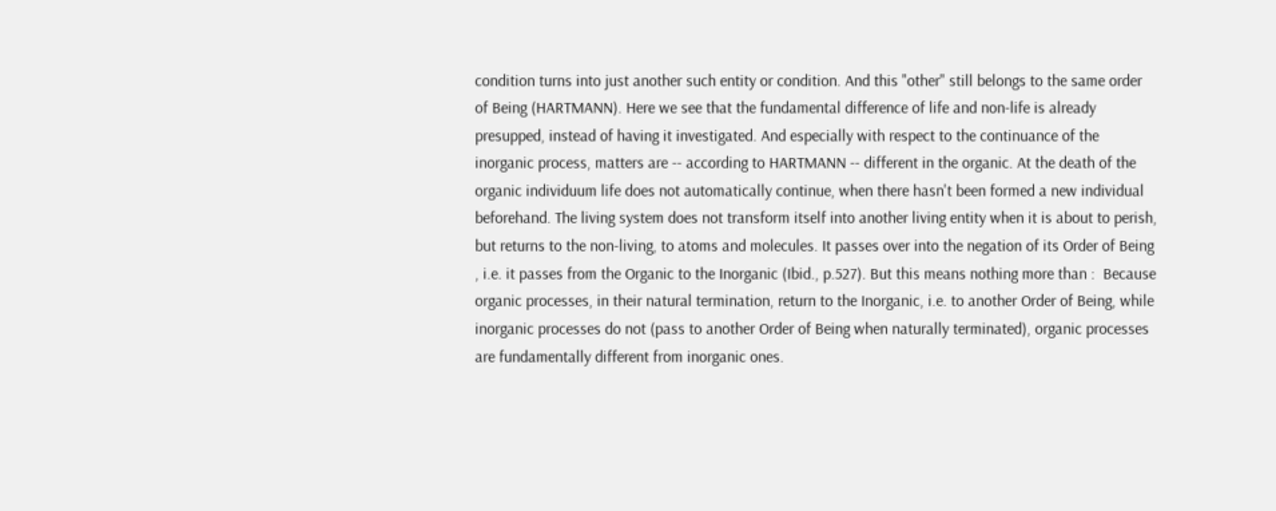condition turns into just another such entity or condition. And this "other" still belongs to the same order of Being (HARTMANN). Here we see that the fundamental difference of life and non-life is already presupped, instead of having it investigated. And especially with respect to the continuance of the inorganic process, matters are -- according to HARTMANN -- different in the organic. At the death of the organic individuum life does not automatically continue, when there hasn't been formed a new individual beforehand. The living system does not transform itself into another living entity when it is about to perish, but returns to the non-living, to atoms and molecules. It passes over into the negation of its Order of Being , i.e. it passes from the Organic to the Inorganic (Ibid., p.527). But this means nothing more than :  Because organic processes, in their natural termination, return to the Inorganic, i.e. to another Order of Being, while inorganic processes do not (pass to another Order of Being when naturally terminated), organic processes are fundamentally different from inorganic ones.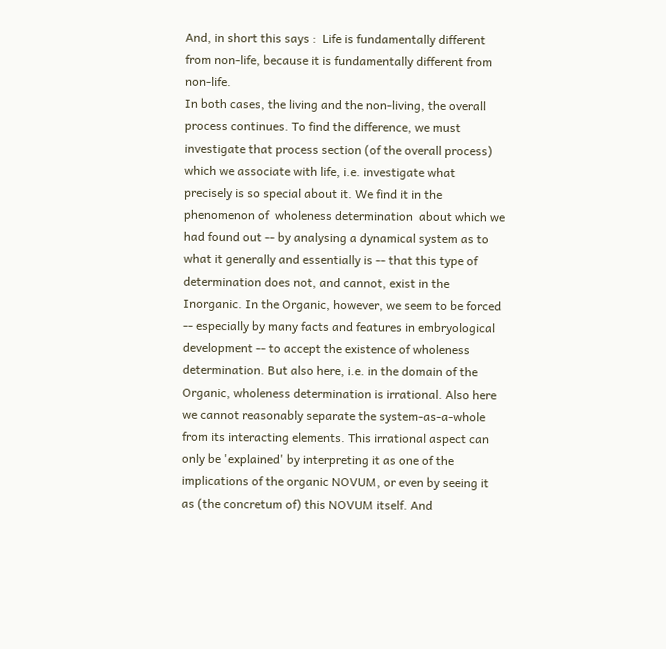And, in short this says :  Life is fundamentally different from non-life, because it is fundamentally different from non-life.
In both cases, the living and the non-living, the overall process continues. To find the difference, we must investigate that process section (of the overall process) which we associate with life, i.e. investigate what precisely is so special about it. We find it in the phenomenon of  wholeness determination  about which we had found out -- by analysing a dynamical system as to what it generally and essentially is -- that this type of determination does not, and cannot, exist in the Inorganic. In the Organic, however, we seem to be forced -- especially by many facts and features in embryological development -- to accept the existence of wholeness determination. But also here, i.e. in the domain of the Organic, wholeness determination is irrational. Also here we cannot reasonably separate the system-as-a-whole from its interacting elements. This irrational aspect can only be 'explained' by interpreting it as one of the implications of the organic NOVUM, or even by seeing it as (the concretum of) this NOVUM itself. And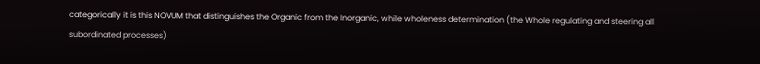categorically it is this NOVUM that distinguishes the Organic from the Inorganic, while wholeness determination (the Whole regulating and steering all subordinated processes)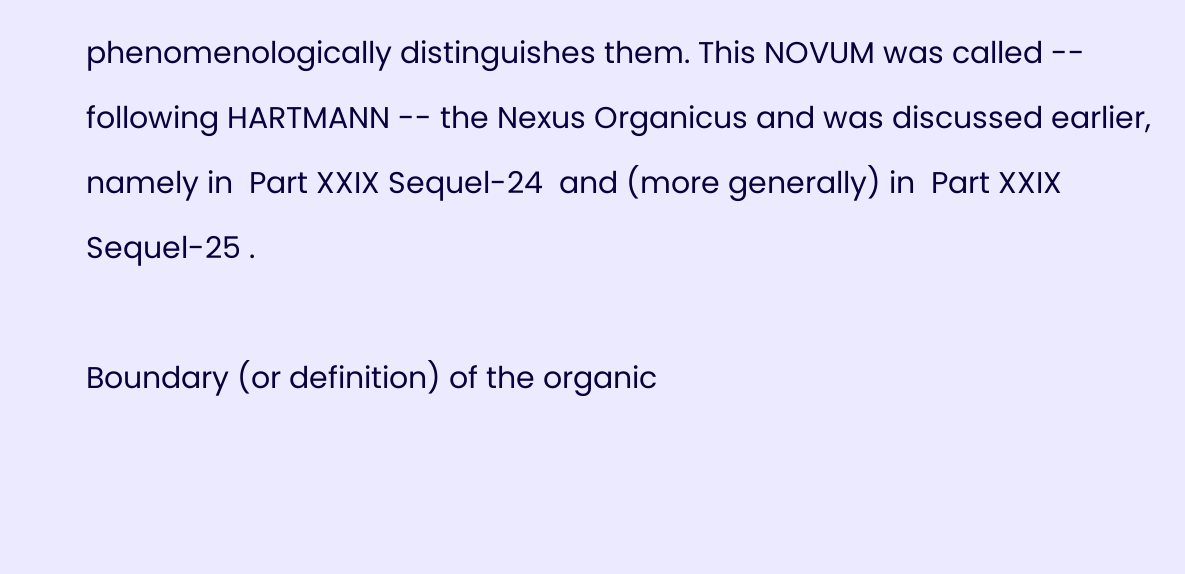phenomenologically distinguishes them. This NOVUM was called -- following HARTMANN -- the Nexus Organicus and was discussed earlier, namely in  Part XXIX Sequel-24  and (more generally) in  Part XXIX Sequel-25 .

Boundary (or definition) of the organic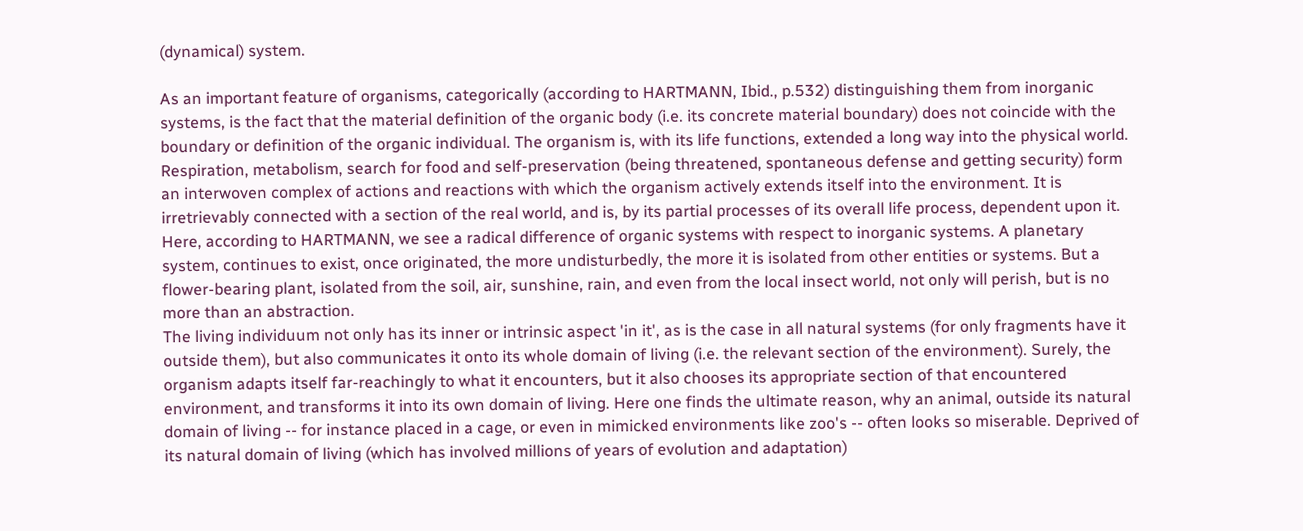(dynamical) system.

As an important feature of organisms, categorically (according to HARTMANN, Ibid., p.532) distinguishing them from inorganic systems, is the fact that the material definition of the organic body (i.e. its concrete material boundary) does not coincide with the boundary or definition of the organic individual. The organism is, with its life functions, extended a long way into the physical world. Respiration, metabolism, search for food and self-preservation (being threatened, spontaneous defense and getting security) form an interwoven complex of actions and reactions with which the organism actively extends itself into the environment. It is irretrievably connected with a section of the real world, and is, by its partial processes of its overall life process, dependent upon it.
Here, according to HARTMANN, we see a radical difference of organic systems with respect to inorganic systems. A planetary system, continues to exist, once originated, the more undisturbedly, the more it is isolated from other entities or systems. But a flower-bearing plant, isolated from the soil, air, sunshine, rain, and even from the local insect world, not only will perish, but is no more than an abstraction.
The living individuum not only has its inner or intrinsic aspect 'in it', as is the case in all natural systems (for only fragments have it outside them), but also communicates it onto its whole domain of living (i.e. the relevant section of the environment). Surely, the organism adapts itself far-reachingly to what it encounters, but it also chooses its appropriate section of that encountered environment, and transforms it into its own domain of living. Here one finds the ultimate reason, why an animal, outside its natural domain of living -- for instance placed in a cage, or even in mimicked environments like zoo's -- often looks so miserable. Deprived of its natural domain of living (which has involved millions of years of evolution and adaptation)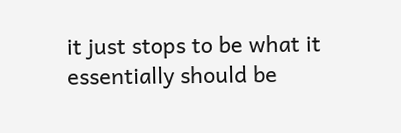it just stops to be what it essentially should be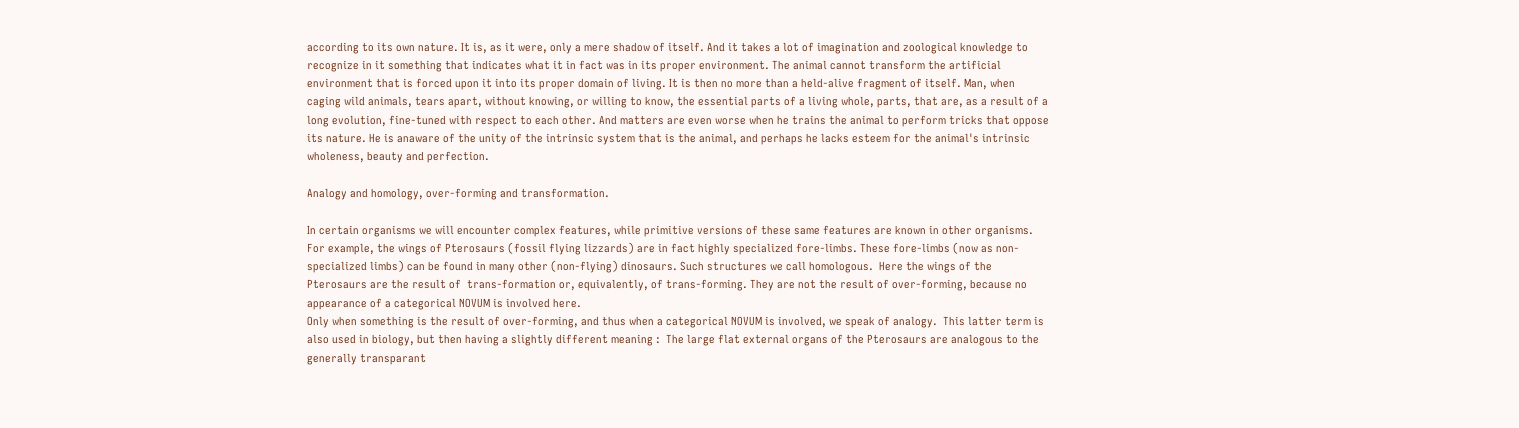according to its own nature. It is, as it were, only a mere shadow of itself. And it takes a lot of imagination and zoological knowledge to recognize in it something that indicates what it in fact was in its proper environment. The animal cannot transform the artificial environment that is forced upon it into its proper domain of living. It is then no more than a held-alive fragment of itself. Man, when caging wild animals, tears apart, without knowing, or willing to know, the essential parts of a living whole, parts, that are, as a result of a long evolution, fine-tuned with respect to each other. And matters are even worse when he trains the animal to perform tricks that oppose its nature. He is anaware of the unity of the intrinsic system that is the animal, and perhaps he lacks esteem for the animal's intrinsic wholeness, beauty and perfection.

Analogy and homology, over-forming and transformation.

In certain organisms we will encounter complex features, while primitive versions of these same features are known in other organisms. For example, the wings of Pterosaurs (fossil flying lizzards) are in fact highly specialized fore-limbs. These fore-limbs (now as non-specialized limbs) can be found in many other (non-flying) dinosaurs. Such structures we call homologous.  Here the wings of the Pterosaurs are the result of  trans-formation or, equivalently, of trans-forming. They are not the result of over-forming, because no appearance of a categorical NOVUM is involved here.
Only when something is the result of over-forming, and thus when a categorical NOVUM is involved, we speak of analogy.  This latter term is also used in biology, but then having a slightly different meaning :  The large flat external organs of the Pterosaurs are analogous to the generally transparant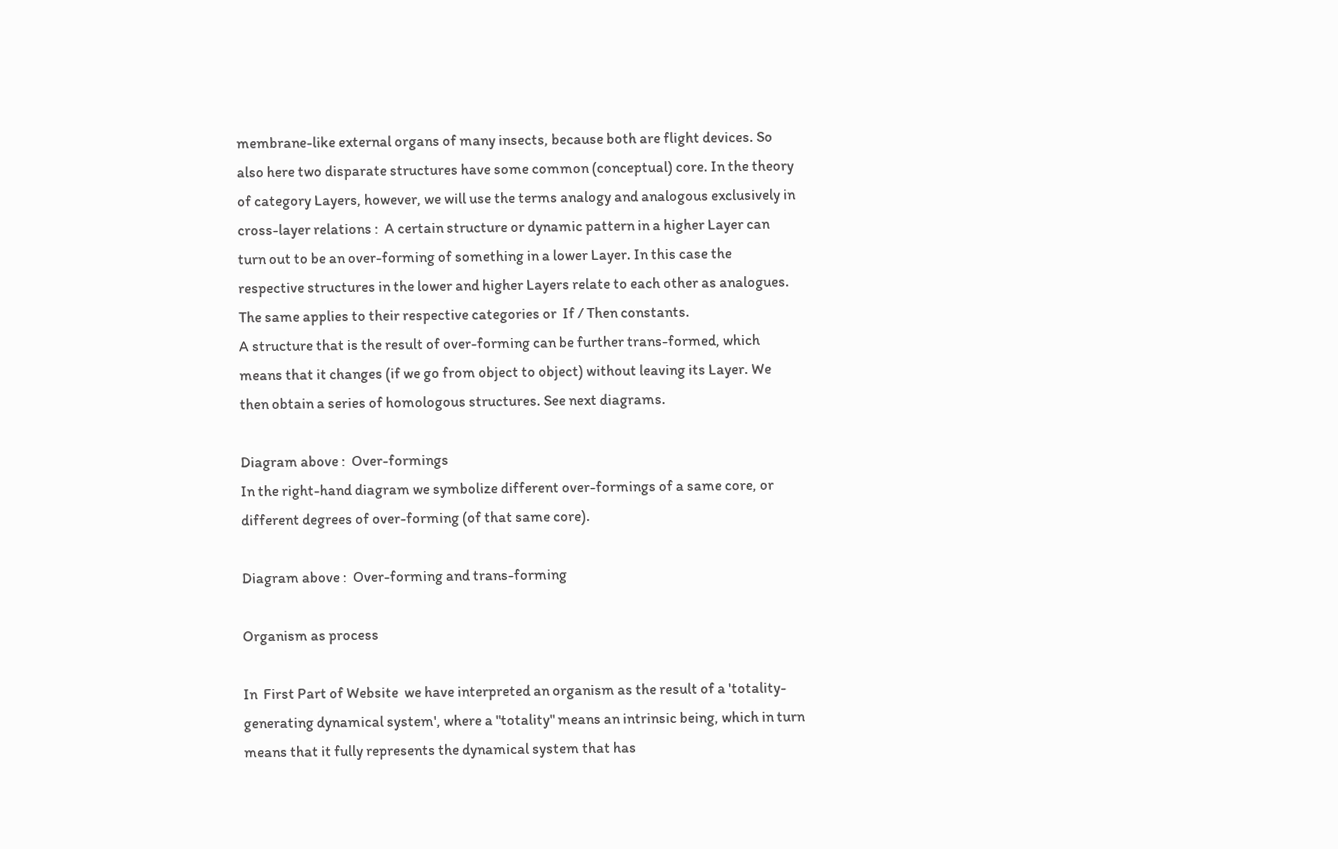membrane-like external organs of many insects, because both are flight devices. So also here two disparate structures have some common (conceptual) core. In the theory of category Layers, however, we will use the terms analogy and analogous exclusively in cross-layer relations :  A certain structure or dynamic pattern in a higher Layer can turn out to be an over-forming of something in a lower Layer. In this case the respective structures in the lower and higher Layers relate to each other as analogues.  The same applies to their respective categories or  If / Then constants.
A structure that is the result of over-forming can be further trans-formed, which means that it changes (if we go from object to object) without leaving its Layer. We then obtain a series of homologous structures. See next diagrams.

Diagram above :  Over-formings
In the right-hand diagram we symbolize different over-formings of a same core, or different degrees of over-forming (of that same core).

Diagram above :  Over-forming and trans-forming

Organism as process

In  First Part of Website  we have interpreted an organism as the result of a 'totality-generating dynamical system', where a "totality" means an intrinsic being, which in turn means that it fully represents the dynamical system that has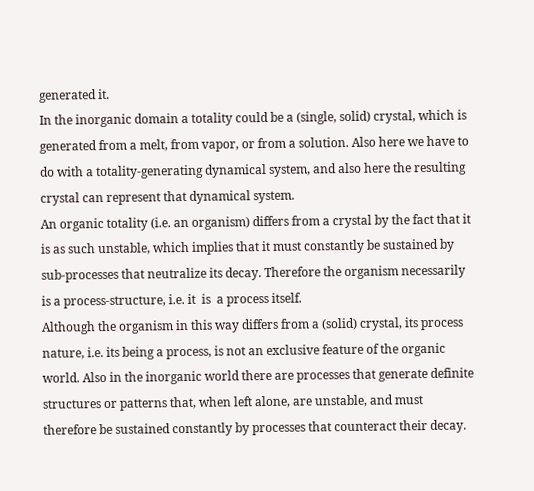generated it.
In the inorganic domain a totality could be a (single, solid) crystal, which is generated from a melt, from vapor, or from a solution. Also here we have to do with a totality-generating dynamical system, and also here the resulting crystal can represent that dynamical system.
An organic totality (i.e. an organism) differs from a crystal by the fact that it is as such unstable, which implies that it must constantly be sustained by sub-processes that neutralize its decay. Therefore the organism necessarily is a process-structure, i.e. it  is  a process itself.
Although the organism in this way differs from a (solid) crystal, its process nature, i.e. its being a process, is not an exclusive feature of the organic world. Also in the inorganic world there are processes that generate definite structures or patterns that, when left alone, are unstable, and must therefore be sustained constantly by processes that counteract their decay.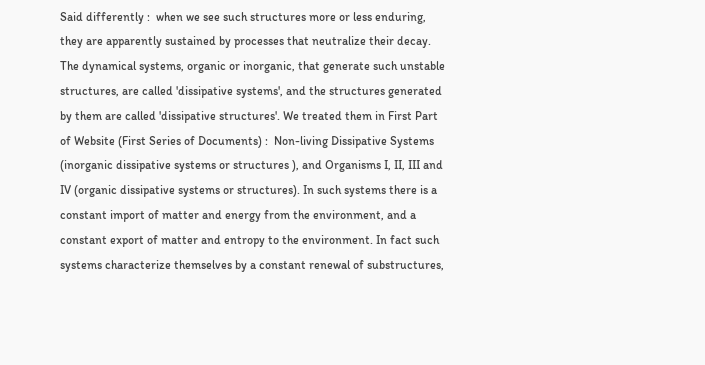Said differently :  when we see such structures more or less enduring, they are apparently sustained by processes that neutralize their decay.
The dynamical systems, organic or inorganic, that generate such unstable structures, are called 'dissipative systems', and the structures generated by them are called 'dissipative structures'. We treated them in First Part of Website (First Series of Documents) :  Non-living Dissipative Systems (inorganic dissipative systems or structures ), and Organisms I, II, III and IV (organic dissipative systems or structures). In such systems there is a constant import of matter and energy from the environment, and a constant export of matter and entropy to the environment. In fact such systems characterize themselves by a constant renewal of substructures,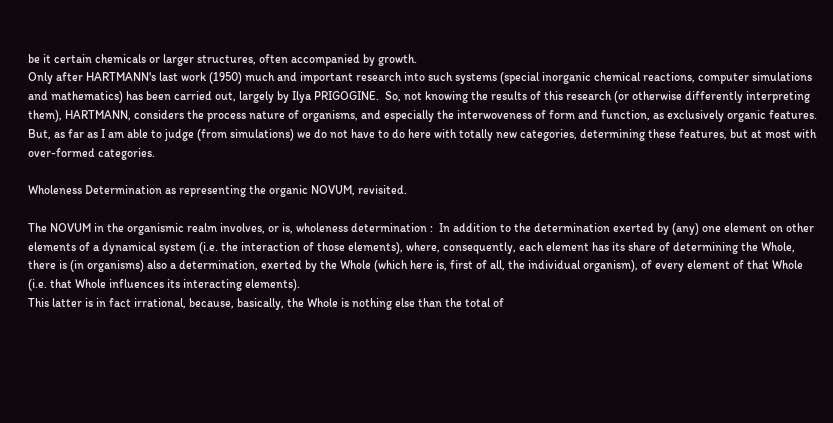be it certain chemicals or larger structures, often accompanied by growth.
Only after HARTMANN's last work (1950) much and important research into such systems (special inorganic chemical reactions, computer simulations and mathematics) has been carried out, largely by Ilya PRIGOGINE.  So, not knowing the results of this research (or otherwise differently interpreting them), HARTMANN, considers the process nature of organisms, and especially the interwoveness of form and function, as exclusively organic features. But, as far as I am able to judge (from simulations) we do not have to do here with totally new categories, determining these features, but at most with over-formed categories.

Wholeness Determination as representing the organic NOVUM, revisited.

The NOVUM in the organismic realm involves, or is, wholeness determination :  In addition to the determination exerted by (any) one element on other elements of a dynamical system (i.e. the interaction of those elements), where, consequently, each element has its share of determining the Whole, there is (in organisms) also a determination, exerted by the Whole (which here is, first of all, the individual organism), of every element of that Whole (i.e. that Whole influences its interacting elements).
This latter is in fact irrational, because, basically, the Whole is nothing else than the total of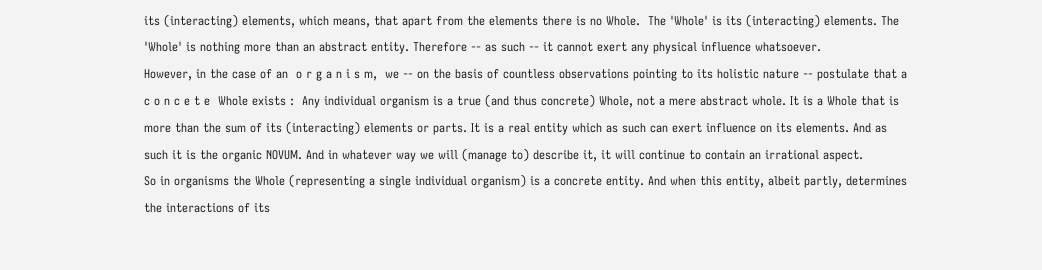its (interacting) elements, which means, that apart from the elements there is no Whole.  The 'Whole' is its (interacting) elements. The 'Whole' is nothing more than an abstract entity. Therefore -- as such -- it cannot exert any physical influence whatsoever.
However, in the case of an  o r g a n i s m,  we -- on the basis of countless observations pointing to its holistic nature -- postulate that a  c o n c e t e  Whole exists :  Any individual organism is a true (and thus concrete) Whole, not a mere abstract whole. It is a Whole that is more than the sum of its (interacting) elements or parts. It is a real entity which as such can exert influence on its elements. And as such it is the organic NOVUM. And in whatever way we will (manage to) describe it, it will continue to contain an irrational aspect.
So in organisms the Whole (representing a single individual organism) is a concrete entity. And when this entity, albeit partly, determines the interactions of its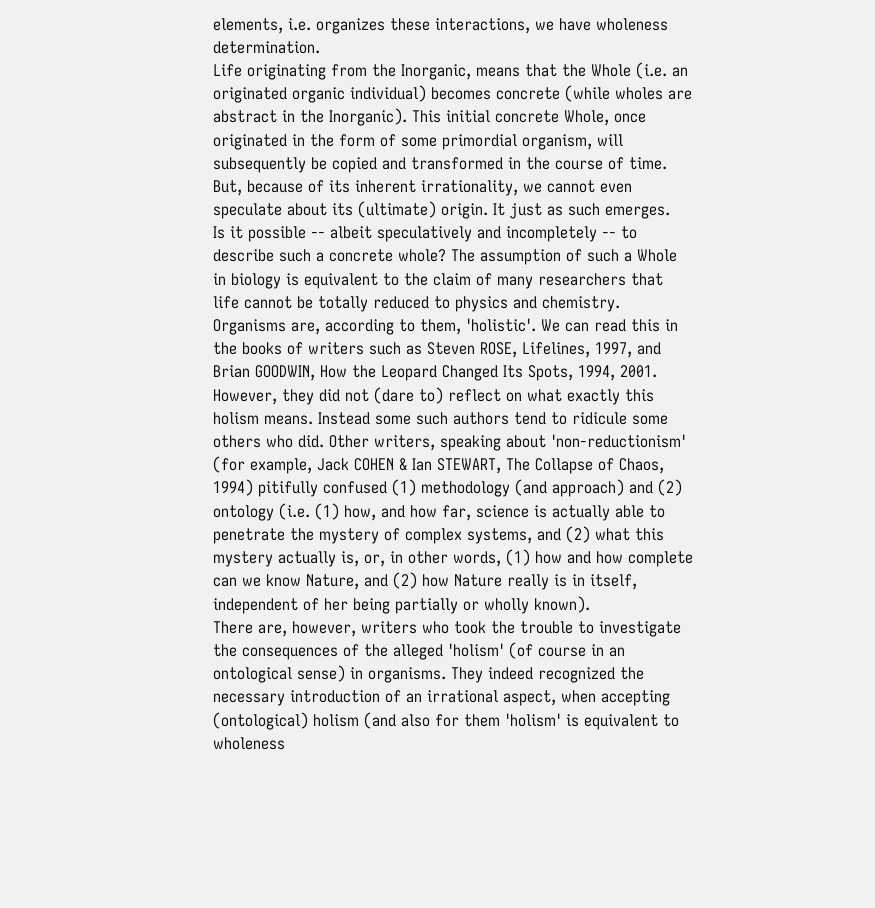elements, i.e. organizes these interactions, we have wholeness determination.
Life originating from the Inorganic, means that the Whole (i.e. an originated organic individual) becomes concrete (while wholes are abstract in the Inorganic). This initial concrete Whole, once originated in the form of some primordial organism, will subsequently be copied and transformed in the course of time. But, because of its inherent irrationality, we cannot even speculate about its (ultimate) origin. It just as such emerges.
Is it possible -- albeit speculatively and incompletely -- to describe such a concrete whole? The assumption of such a Whole in biology is equivalent to the claim of many researchers that life cannot be totally reduced to physics and chemistry. Organisms are, according to them, 'holistic'. We can read this in the books of writers such as Steven ROSE, Lifelines, 1997, and Brian GOODWIN, How the Leopard Changed Its Spots, 1994, 2001. However, they did not (dare to) reflect on what exactly this holism means. Instead some such authors tend to ridicule some others who did. Other writers, speaking about 'non-reductionism' (for example, Jack COHEN & Ian STEWART, The Collapse of Chaos, 1994) pitifully confused (1) methodology (and approach) and (2) ontology (i.e. (1) how, and how far, science is actually able to penetrate the mystery of complex systems, and (2) what this mystery actually is, or, in other words, (1) how and how complete can we know Nature, and (2) how Nature really is in itself, independent of her being partially or wholly known).
There are, however, writers who took the trouble to investigate the consequences of the alleged 'holism' (of course in an ontological sense) in organisms. They indeed recognized the necessary introduction of an irrational aspect, when accepting (ontological) holism (and also for them 'holism' is equivalent to wholeness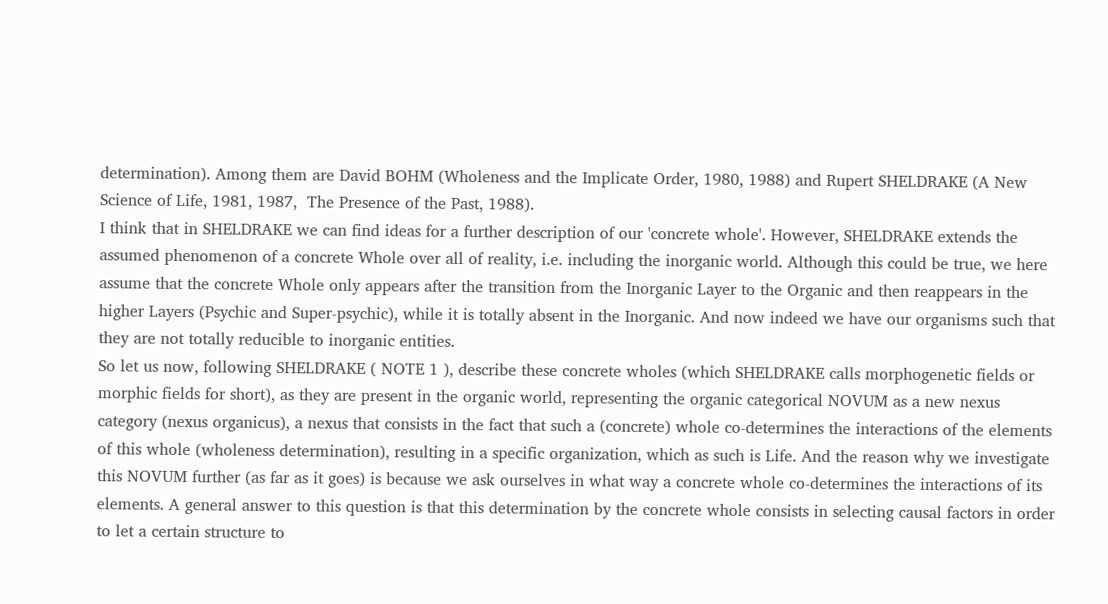determination). Among them are David BOHM (Wholeness and the Implicate Order, 1980, 1988) and Rupert SHELDRAKE (A New Science of Life, 1981, 1987,  The Presence of the Past, 1988).
I think that in SHELDRAKE we can find ideas for a further description of our 'concrete whole'. However, SHELDRAKE extends the assumed phenomenon of a concrete Whole over all of reality, i.e. including the inorganic world. Although this could be true, we here assume that the concrete Whole only appears after the transition from the Inorganic Layer to the Organic and then reappears in the higher Layers (Psychic and Super-psychic), while it is totally absent in the Inorganic. And now indeed we have our organisms such that they are not totally reducible to inorganic entities.
So let us now, following SHELDRAKE ( NOTE 1 ), describe these concrete wholes (which SHELDRAKE calls morphogenetic fields or morphic fields for short), as they are present in the organic world, representing the organic categorical NOVUM as a new nexus category (nexus organicus), a nexus that consists in the fact that such a (concrete) whole co-determines the interactions of the elements of this whole (wholeness determination), resulting in a specific organization, which as such is Life. And the reason why we investigate this NOVUM further (as far as it goes) is because we ask ourselves in what way a concrete whole co-determines the interactions of its elements. A general answer to this question is that this determination by the concrete whole consists in selecting causal factors in order to let a certain structure to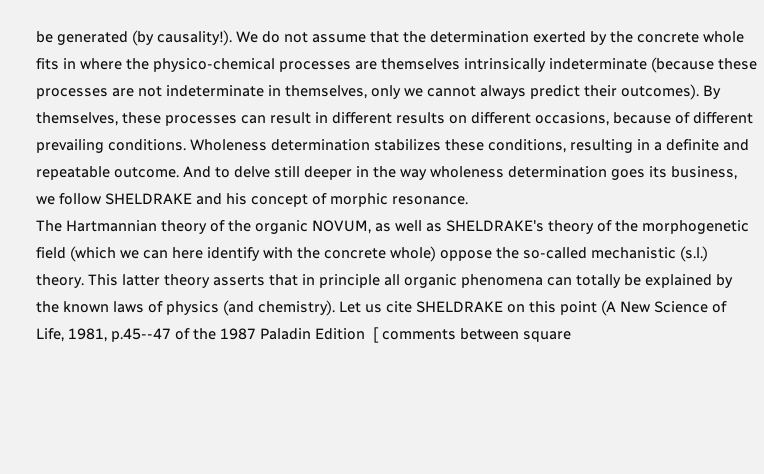be generated (by causality!). We do not assume that the determination exerted by the concrete whole fits in where the physico-chemical processes are themselves intrinsically indeterminate (because these processes are not indeterminate in themselves, only we cannot always predict their outcomes). By themselves, these processes can result in different results on different occasions, because of different prevailing conditions. Wholeness determination stabilizes these conditions, resulting in a definite and repeatable outcome. And to delve still deeper in the way wholeness determination goes its business, we follow SHELDRAKE and his concept of morphic resonance.
The Hartmannian theory of the organic NOVUM, as well as SHELDRAKE's theory of the morphogenetic field (which we can here identify with the concrete whole) oppose the so-called mechanistic (s.l.) theory. This latter theory asserts that in principle all organic phenomena can totally be explained by the known laws of physics (and chemistry). Let us cite SHELDRAKE on this point (A New Science of Life, 1981, p.45--47 of the 1987 Paladin Edition  [ comments between square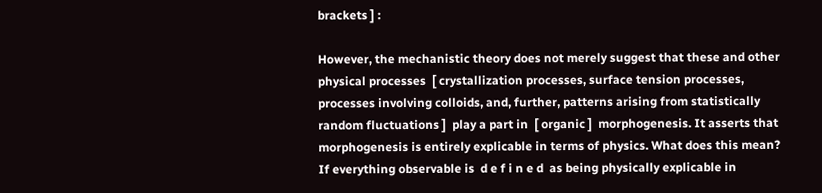brackets ] :

However, the mechanistic theory does not merely suggest that these and other physical processes  [ crystallization processes, surface tension processes, processes involving colloids, and, further, patterns arising from statistically random fluctuations ]  play a part in  [ organic ]  morphogenesis. It asserts that morphogenesis is entirely explicable in terms of physics. What does this mean? If everything observable is  d e f i n e d  as being physically explicable in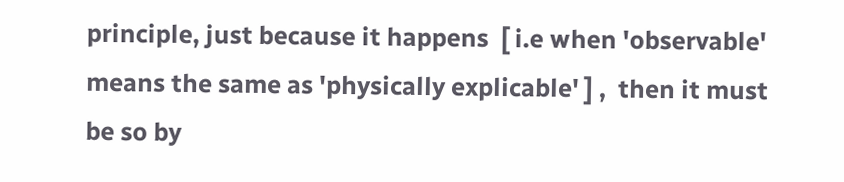principle, just because it happens  [ i.e when 'observable' means the same as 'physically explicable' ] ,  then it must be so by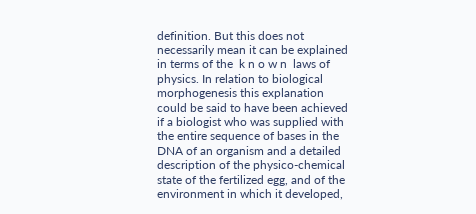definition. But this does not necessarily mean it can be explained in terms of the  k n o w n  laws of physics. In relation to biological morphogenesis this explanation could be said to have been achieved if a biologist who was supplied with the entire sequence of bases in the DNA of an organism and a detailed description of the physico-chemical state of the fertilized egg, and of the environment in which it developed,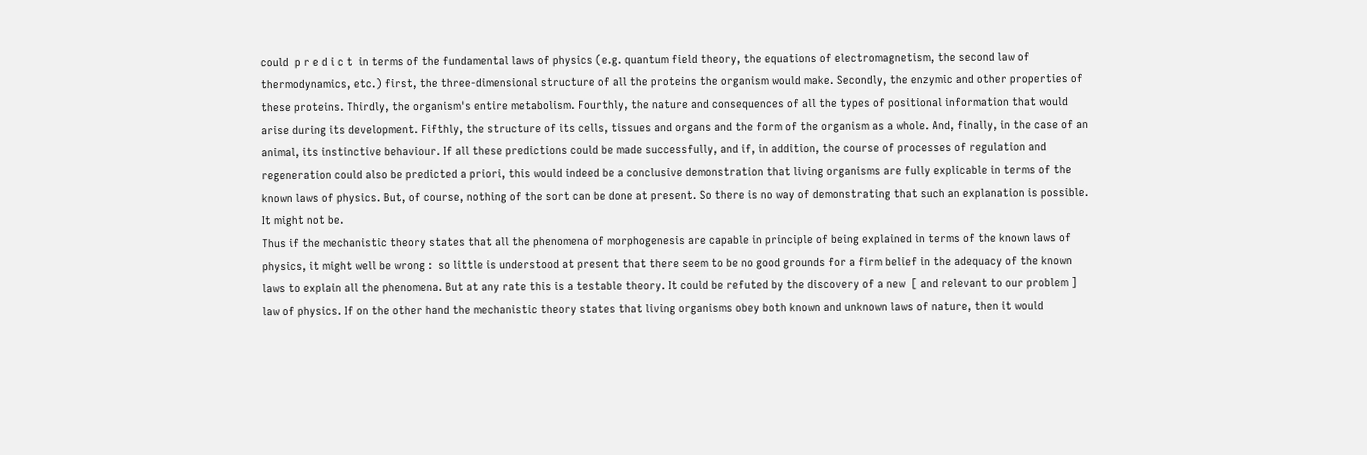could  p r e d i c t  in terms of the fundamental laws of physics (e.g. quantum field theory, the equations of electromagnetism, the second law of thermodynamics, etc.) first, the three-dimensional structure of all the proteins the organism would make. Secondly, the enzymic and other properties of these proteins. Thirdly, the organism's entire metabolism. Fourthly, the nature and consequences of all the types of positional information that would arise during its development. Fifthly, the structure of its cells, tissues and organs and the form of the organism as a whole. And, finally, in the case of an animal, its instinctive behaviour. If all these predictions could be made successfully, and if, in addition, the course of processes of regulation and regeneration could also be predicted a priori, this would indeed be a conclusive demonstration that living organisms are fully explicable in terms of the known laws of physics. But, of course, nothing of the sort can be done at present. So there is no way of demonstrating that such an explanation is possible. It might not be.
Thus if the mechanistic theory states that all the phenomena of morphogenesis are capable in principle of being explained in terms of the known laws of physics, it might well be wrong :  so little is understood at present that there seem to be no good grounds for a firm belief in the adequacy of the known laws to explain all the phenomena. But at any rate this is a testable theory. It could be refuted by the discovery of a new  [ and relevant to our problem ]  law of physics. If on the other hand the mechanistic theory states that living organisms obey both known and unknown laws of nature, then it would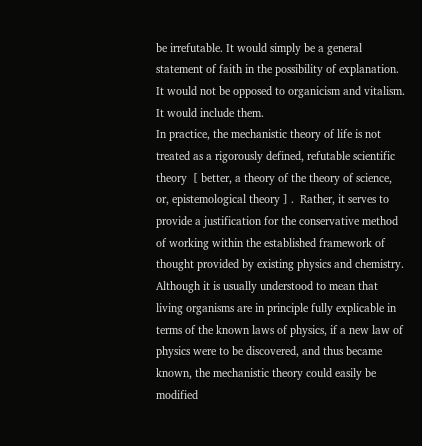be irrefutable. It would simply be a general statement of faith in the possibility of explanation. It would not be opposed to organicism and vitalism. It would include them.
In practice, the mechanistic theory of life is not treated as a rigorously defined, refutable scientific theory  [ better, a theory of the theory of science, or, epistemological theory ] .  Rather, it serves to provide a justification for the conservative method of working within the established framework of thought provided by existing physics and chemistry. Although it is usually understood to mean that living organisms are in principle fully explicable in terms of the known laws of physics, if a new law of physics were to be discovered, and thus became known, the mechanistic theory could easily be modified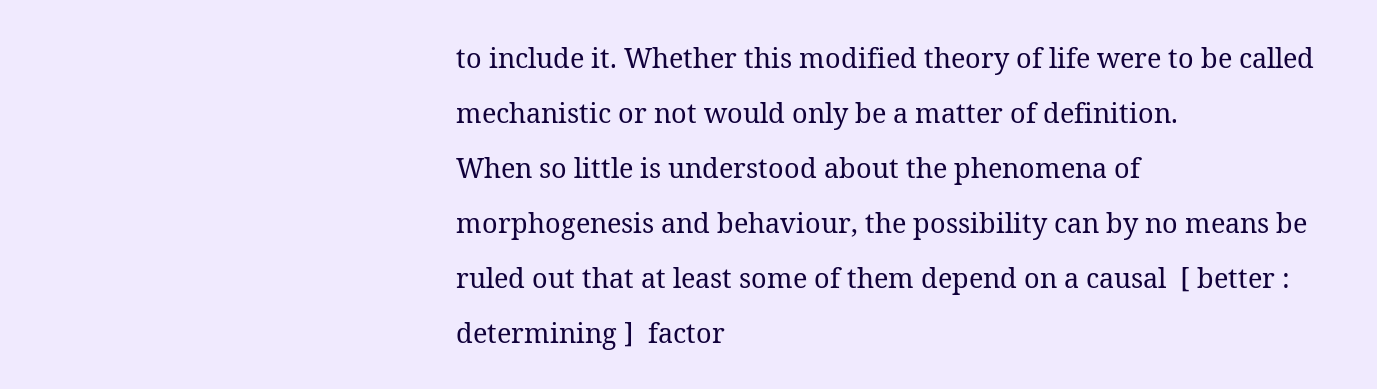to include it. Whether this modified theory of life were to be called mechanistic or not would only be a matter of definition.
When so little is understood about the phenomena of morphogenesis and behaviour, the possibility can by no means be ruled out that at least some of them depend on a causal  [ better :  determining ]  factor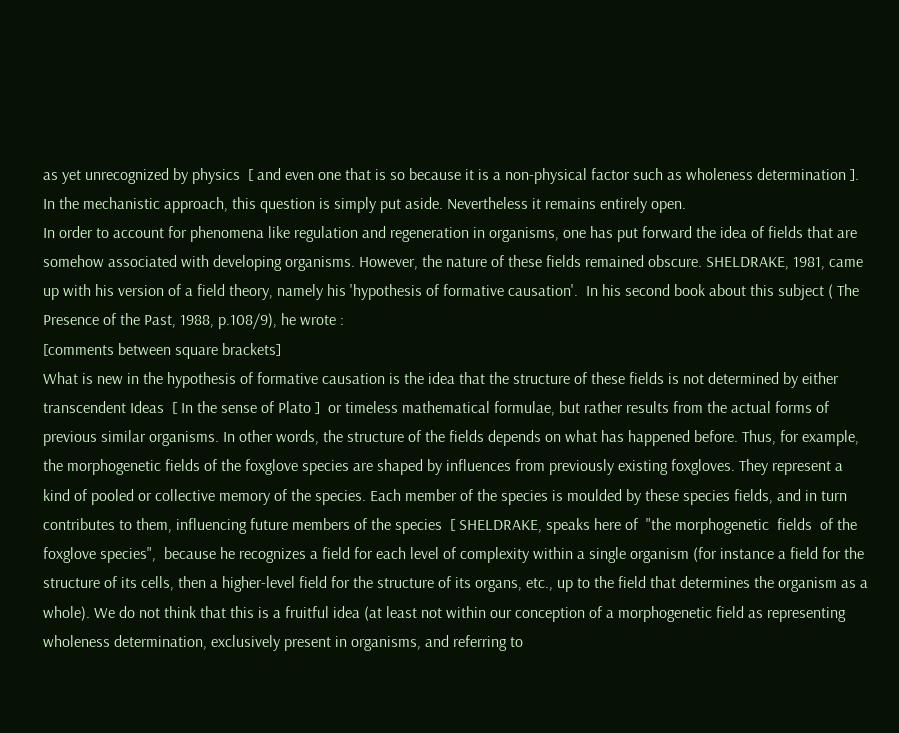as yet unrecognized by physics  [ and even one that is so because it is a non-physical factor such as wholeness determination ].  In the mechanistic approach, this question is simply put aside. Nevertheless it remains entirely open.
In order to account for phenomena like regulation and regeneration in organisms, one has put forward the idea of fields that are somehow associated with developing organisms. However, the nature of these fields remained obscure. SHELDRAKE, 1981, came up with his version of a field theory, namely his 'hypothesis of formative causation'.  In his second book about this subject ( The Presence of the Past, 1988, p.108/9), he wrote :
[comments between square brackets]
What is new in the hypothesis of formative causation is the idea that the structure of these fields is not determined by either transcendent Ideas  [ In the sense of Plato ]  or timeless mathematical formulae, but rather results from the actual forms of previous similar organisms. In other words, the structure of the fields depends on what has happened before. Thus, for example, the morphogenetic fields of the foxglove species are shaped by influences from previously existing foxgloves. They represent a kind of pooled or collective memory of the species. Each member of the species is moulded by these species fields, and in turn contributes to them, influencing future members of the species  [ SHELDRAKE, speaks here of  "the morphogenetic  fields  of the foxglove species",  because he recognizes a field for each level of complexity within a single organism (for instance a field for the structure of its cells, then a higher-level field for the structure of its organs, etc., up to the field that determines the organism as a whole). We do not think that this is a fruitful idea (at least not within our conception of a morphogenetic field as representing wholeness determination, exclusively present in organisms, and referring to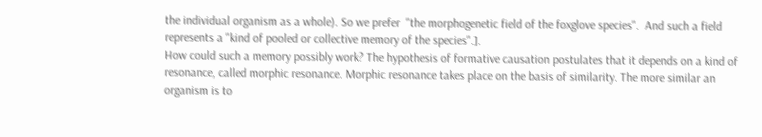the individual organism as a whole). So we prefer  "the morphogenetic field of the foxglove species".  And such a field represents a "kind of pooled or collective memory of the species".].
How could such a memory possibly work? The hypothesis of formative causation postulates that it depends on a kind of resonance, called morphic resonance. Morphic resonance takes place on the basis of similarity. The more similar an organism is to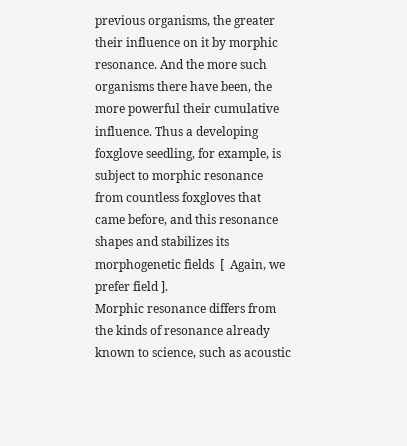previous organisms, the greater their influence on it by morphic resonance. And the more such organisms there have been, the more powerful their cumulative influence. Thus a developing foxglove seedling, for example, is subject to morphic resonance from countless foxgloves that came before, and this resonance shapes and stabilizes its morphogenetic fields  [  Again, we prefer field ].
Morphic resonance differs from the kinds of resonance already known to science, such as acoustic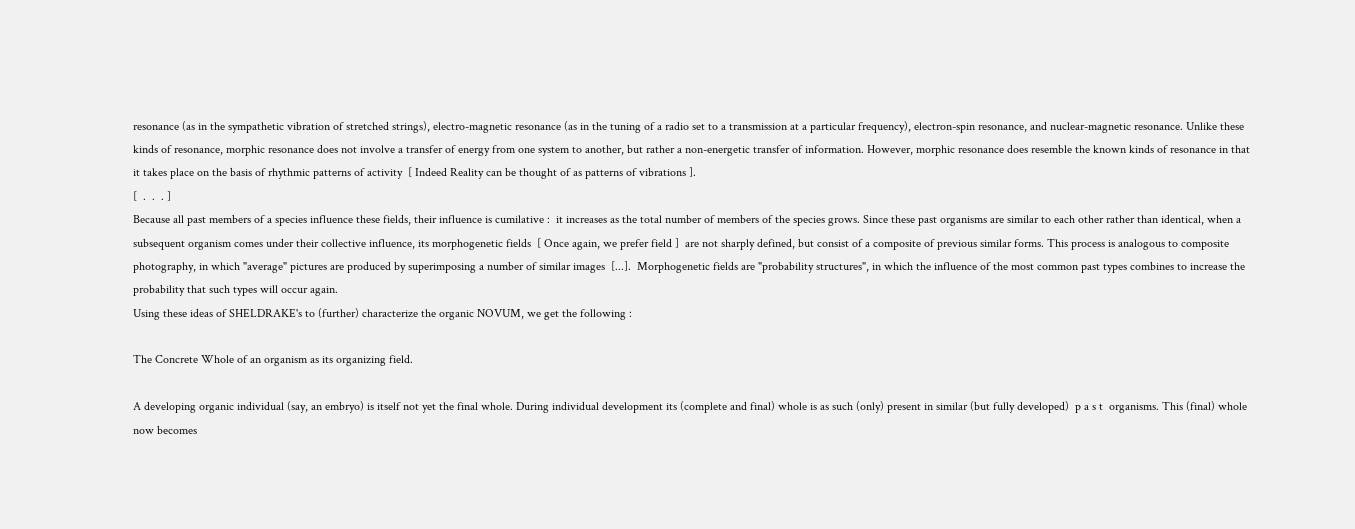resonance (as in the sympathetic vibration of stretched strings), electro-magnetic resonance (as in the tuning of a radio set to a transmission at a particular frequency), electron-spin resonance, and nuclear-magnetic resonance. Unlike these kinds of resonance, morphic resonance does not involve a transfer of energy from one system to another, but rather a non-energetic transfer of information. However, morphic resonance does resemble the known kinds of resonance in that it takes place on the basis of rhythmic patterns of activity  [ Indeed Reality can be thought of as patterns of vibrations ].
[  .  .  . ]
Because all past members of a species influence these fields, their influence is cumilative :  it increases as the total number of members of the species grows. Since these past organisms are similar to each other rather than identical, when a subsequent organism comes under their collective influence, its morphogenetic fields  [ Once again, we prefer field ]  are not sharply defined, but consist of a composite of previous similar forms. This process is analogous to composite photography, in which "average" pictures are produced by superimposing a number of similar images  [...].  Morphogenetic fields are "probability structures", in which the influence of the most common past types combines to increase the probability that such types will occur again.
Using these ideas of SHELDRAKE's to (further) characterize the organic NOVUM, we get the following :

The Concrete Whole of an organism as its organizing field.

A developing organic individual (say, an embryo) is itself not yet the final whole. During individual development its (complete and final) whole is as such (only) present in similar (but fully developed)  p a s t  organisms. This (final) whole now becomes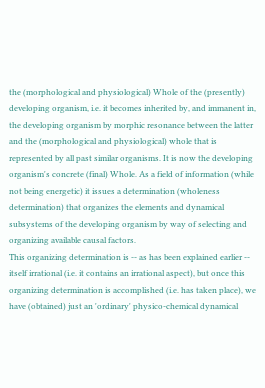the (morphological and physiological) Whole of the (presently) developing organism, i.e. it becomes inherited by, and immanent in, the developing organism by morphic resonance between the latter and the (morphological and physiological) whole that is represented by all past similar organisms. It is now the developing organism's concrete (final) Whole. As a field of information (while not being energetic) it issues a determination (wholeness determination) that organizes the elements and dynamical subsystems of the developing organism by way of selecting and organizing available causal factors.
This organizing determination is -- as has been explained earlier -- itself irrational (i.e. it contains an irrational aspect), but once this organizing determination is accomplished (i.e. has taken place), we have (obtained) just an 'ordinary' physico-chemical dynamical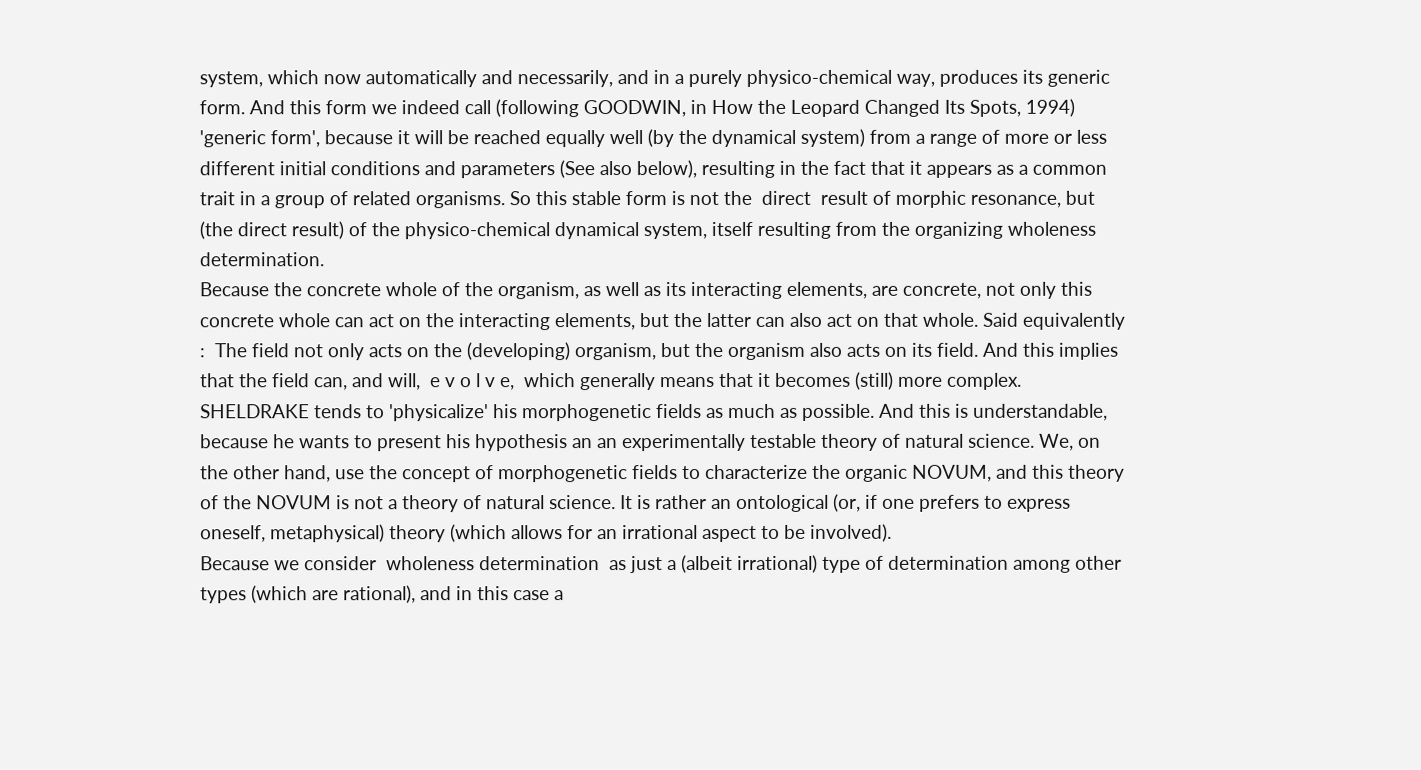system, which now automatically and necessarily, and in a purely physico-chemical way, produces its generic form. And this form we indeed call (following GOODWIN, in How the Leopard Changed Its Spots, 1994) 'generic form', because it will be reached equally well (by the dynamical system) from a range of more or less different initial conditions and parameters (See also below), resulting in the fact that it appears as a common trait in a group of related organisms. So this stable form is not the  direct  result of morphic resonance, but (the direct result) of the physico-chemical dynamical system, itself resulting from the organizing wholeness determination.
Because the concrete whole of the organism, as well as its interacting elements, are concrete, not only this concrete whole can act on the interacting elements, but the latter can also act on that whole. Said equivalently :  The field not only acts on the (developing) organism, but the organism also acts on its field. And this implies that the field can, and will,  e v o l v e,  which generally means that it becomes (still) more complex.
SHELDRAKE tends to 'physicalize' his morphogenetic fields as much as possible. And this is understandable, because he wants to present his hypothesis an an experimentally testable theory of natural science. We, on the other hand, use the concept of morphogenetic fields to characterize the organic NOVUM, and this theory of the NOVUM is not a theory of natural science. It is rather an ontological (or, if one prefers to express oneself, metaphysical) theory (which allows for an irrational aspect to be involved).
Because we consider  wholeness determination  as just a (albeit irrational) type of determination among other types (which are rational), and in this case a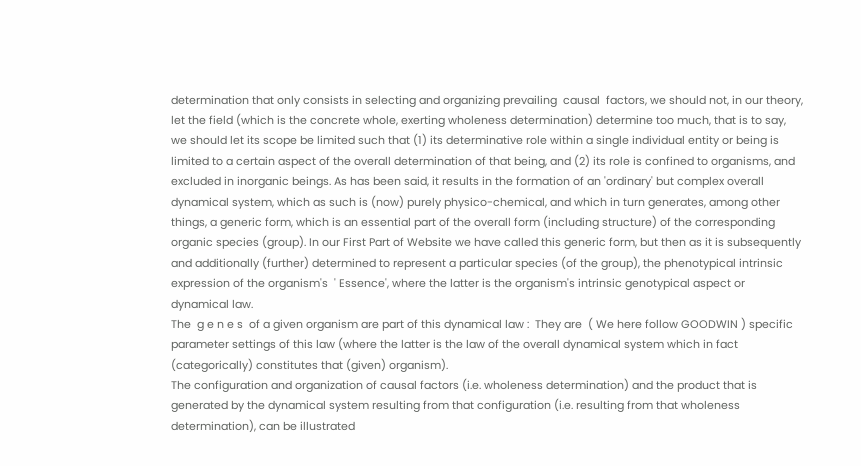determination that only consists in selecting and organizing prevailing  causal  factors, we should not, in our theory, let the field (which is the concrete whole, exerting wholeness determination) determine too much, that is to say, we should let its scope be limited such that (1) its determinative role within a single individual entity or being is limited to a certain aspect of the overall determination of that being, and (2) its role is confined to organisms, and excluded in inorganic beings. As has been said, it results in the formation of an 'ordinary' but complex overall dynamical system, which as such is (now) purely physico-chemical, and which in turn generates, among other things, a generic form, which is an essential part of the overall form (including structure) of the corresponding organic species (group). In our First Part of Website we have called this generic form, but then as it is subsequently and additionally (further) determined to represent a particular species (of the group), the phenotypical intrinsic expression of the organism's  ' Essence', where the latter is the organism's intrinsic genotypical aspect or dynamical law.
The  g e n e s  of a given organism are part of this dynamical law :  They are  ( We here follow GOODWIN ) specific parameter settings of this law (where the latter is the law of the overall dynamical system which in fact (categorically) constitutes that (given) organism).
The configuration and organization of causal factors (i.e. wholeness determination) and the product that is generated by the dynamical system resulting from that configuration (i.e. resulting from that wholeness determination), can be illustrated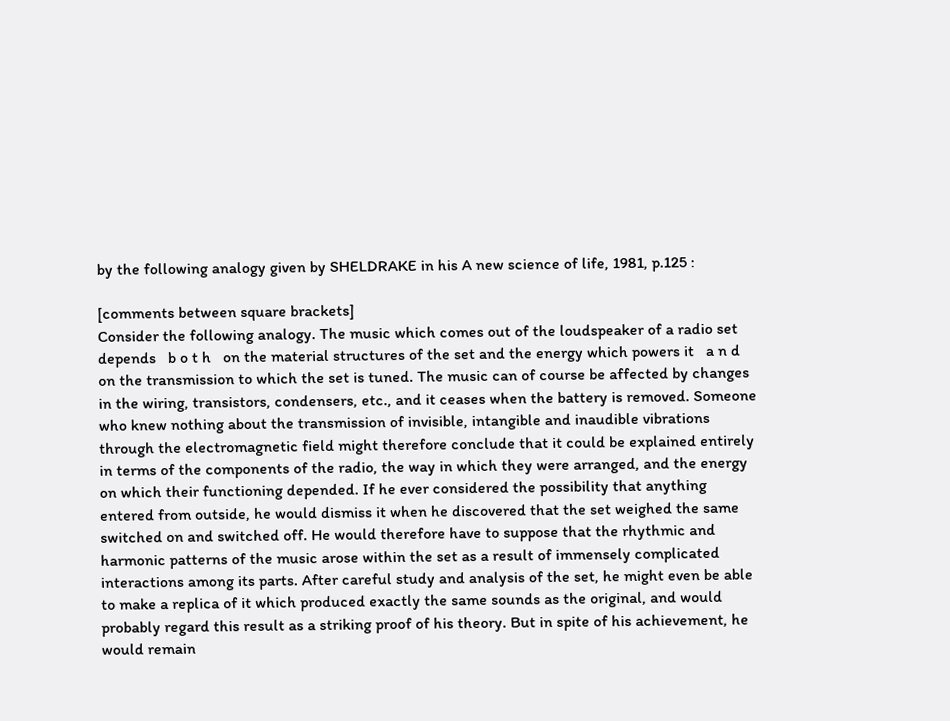by the following analogy given by SHELDRAKE in his A new science of life, 1981, p.125 :

[comments between square brackets]
Consider the following analogy. The music which comes out of the loudspeaker of a radio set depends   b o t h   on the material structures of the set and the energy which powers it   a n d   on the transmission to which the set is tuned. The music can of course be affected by changes in the wiring, transistors, condensers, etc., and it ceases when the battery is removed. Someone who knew nothing about the transmission of invisible, intangible and inaudible vibrations through the electromagnetic field might therefore conclude that it could be explained entirely in terms of the components of the radio, the way in which they were arranged, and the energy on which their functioning depended. If he ever considered the possibility that anything entered from outside, he would dismiss it when he discovered that the set weighed the same switched on and switched off. He would therefore have to suppose that the rhythmic and harmonic patterns of the music arose within the set as a result of immensely complicated interactions among its parts. After careful study and analysis of the set, he might even be able to make a replica of it which produced exactly the same sounds as the original, and would probably regard this result as a striking proof of his theory. But in spite of his achievement, he would remain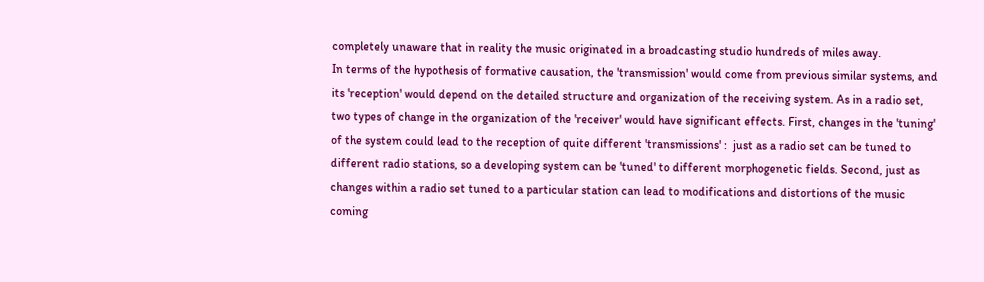completely unaware that in reality the music originated in a broadcasting studio hundreds of miles away.
In terms of the hypothesis of formative causation, the 'transmission' would come from previous similar systems, and its 'reception' would depend on the detailed structure and organization of the receiving system. As in a radio set, two types of change in the organization of the 'receiver' would have significant effects. First, changes in the 'tuning' of the system could lead to the reception of quite different 'transmissions' :  just as a radio set can be tuned to different radio stations, so a developing system can be 'tuned' to different morphogenetic fields. Second, just as changes within a radio set tuned to a particular station can lead to modifications and distortions of the music coming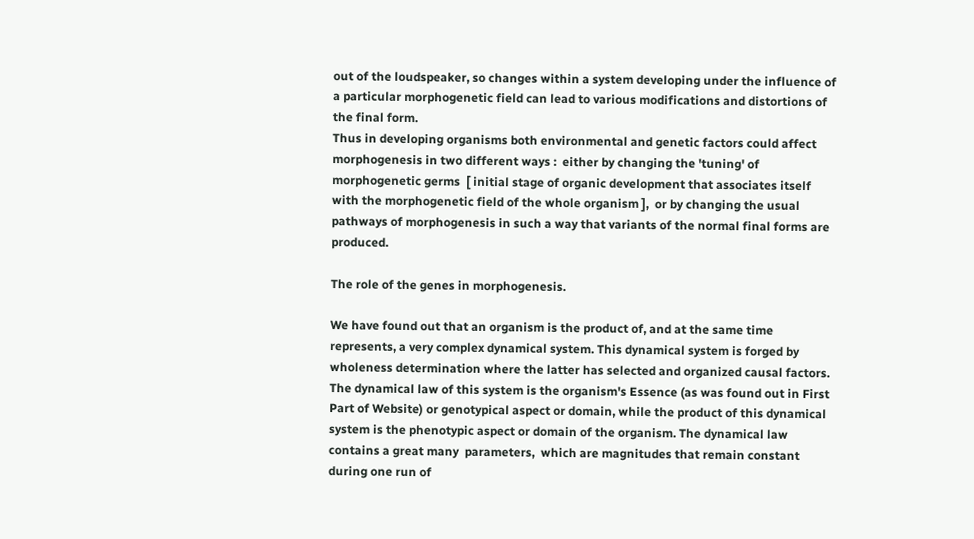out of the loudspeaker, so changes within a system developing under the influence of a particular morphogenetic field can lead to various modifications and distortions of the final form.
Thus in developing organisms both environmental and genetic factors could affect morphogenesis in two different ways :  either by changing the 'tuning' of morphogenetic germs  [ initial stage of organic development that associates itself with the morphogenetic field of the whole organism ],  or by changing the usual pathways of morphogenesis in such a way that variants of the normal final forms are produced.

The role of the genes in morphogenesis.

We have found out that an organism is the product of, and at the same time represents, a very complex dynamical system. This dynamical system is forged by wholeness determination where the latter has selected and organized causal factors. The dynamical law of this system is the organism's Essence (as was found out in First Part of Website) or genotypical aspect or domain, while the product of this dynamical system is the phenotypic aspect or domain of the organism. The dynamical law contains a great many  parameters,  which are magnitudes that remain constant during one run of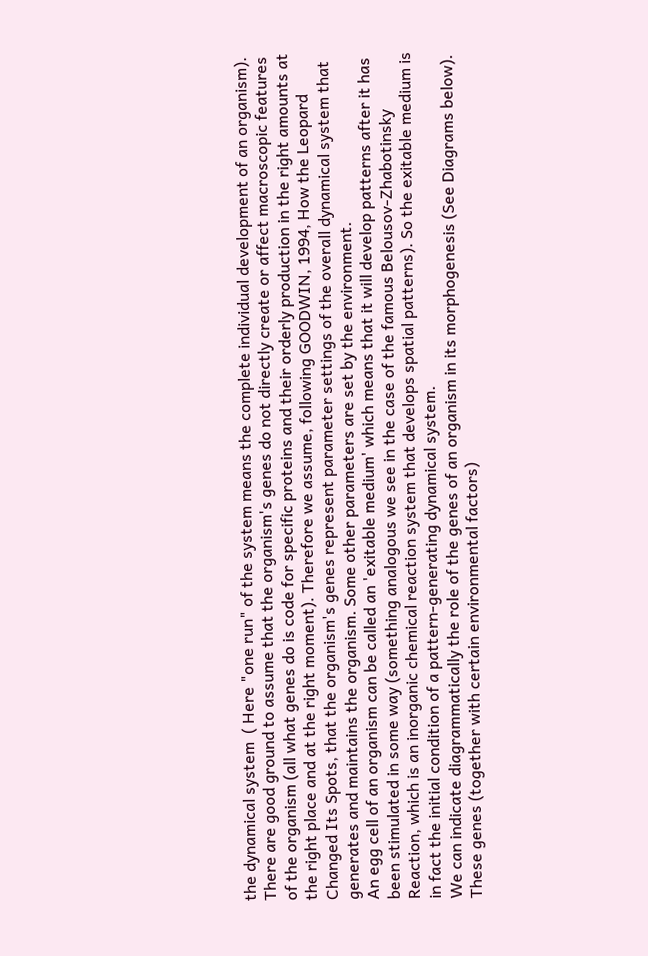the dynamical system  ( Here "one run" of the system means the complete individual development of an organism). There are good ground to assume that the organism's genes do not directly create or affect macroscopic features of the organism (all what genes do is code for specific proteins and their orderly production in the right amounts at the right place and at the right moment). Therefore we assume, following GOODWIN, 1994, How the Leopard Changed Its Spots, that the organism's genes represent parameter settings of the overall dynamical system that generates and maintains the organism. Some other parameters are set by the environment.
An egg cell of an organism can be called an 'exitable medium' which means that it will develop patterns after it has been stimulated in some way (something analogous we see in the case of the famous Belousov-Zhabotinsky Reaction, which is an inorganic chemical reaction system that develops spatial patterns). So the exitable medium is in fact the initial condition of a pattern-generating dynamical system.
We can indicate diagrammatically the role of the genes of an organism in its morphogenesis (See Diagrams below). These genes (together with certain environmental factors)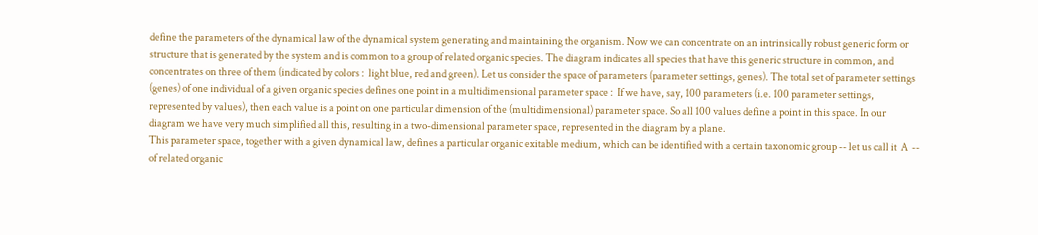define the parameters of the dynamical law of the dynamical system generating and maintaining the organism. Now we can concentrate on an intrinsically robust generic form or structure that is generated by the system and is common to a group of related organic species. The diagram indicates all species that have this generic structure in common, and concentrates on three of them (indicated by colors :  light blue, red and green). Let us consider the space of parameters (parameter settings, genes). The total set of parameter settings (genes) of one individual of a given organic species defines one point in a multidimensional parameter space :  If we have, say, 100 parameters (i.e. 100 parameter settings, represented by values), then each value is a point on one particular dimension of the (multidimensional) parameter space. So all 100 values define a point in this space. In our diagram we have very much simplified all this, resulting in a two-dimensional parameter space, represented in the diagram by a plane.
This parameter space, together with a given dynamical law, defines a particular organic exitable medium, which can be identified with a certain taxonomic group -- let us call it  A  -- of related organic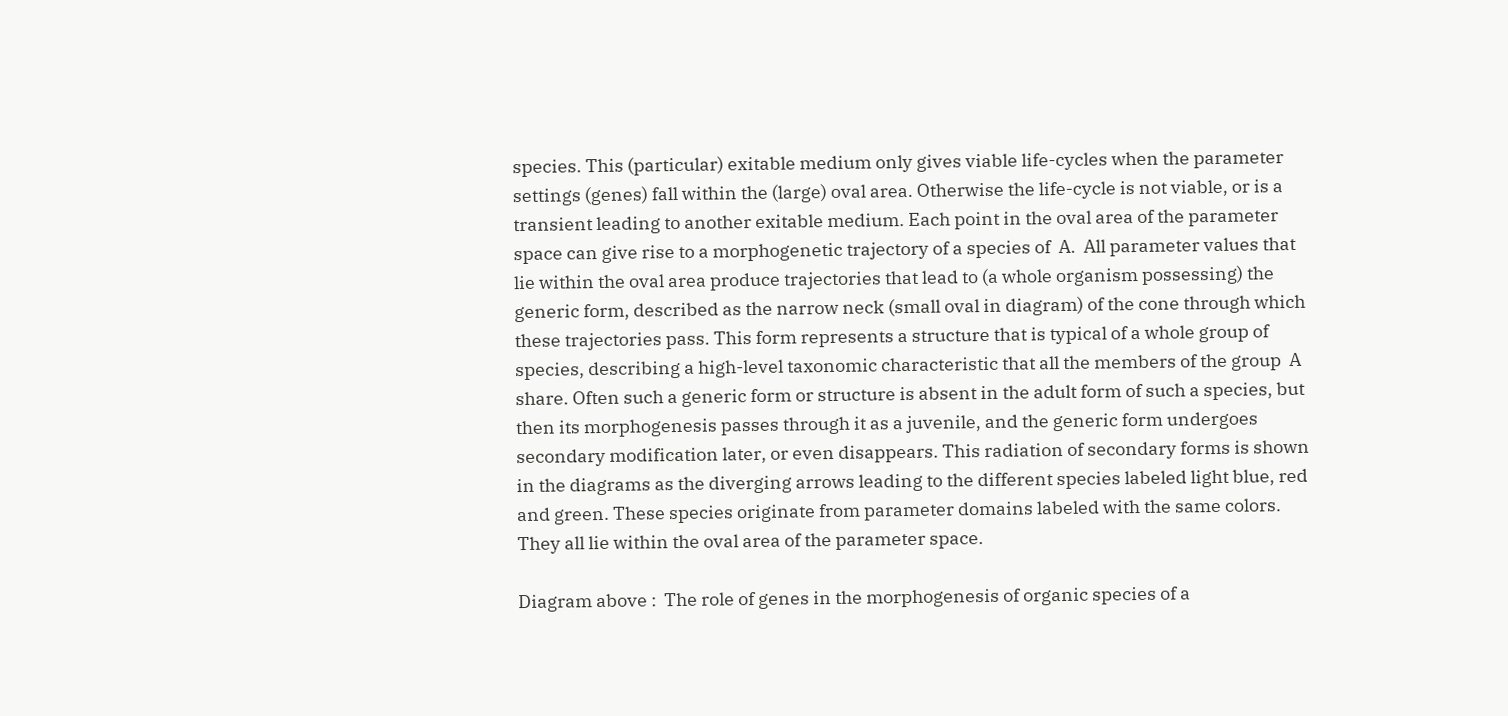species. This (particular) exitable medium only gives viable life-cycles when the parameter settings (genes) fall within the (large) oval area. Otherwise the life-cycle is not viable, or is a transient leading to another exitable medium. Each point in the oval area of the parameter space can give rise to a morphogenetic trajectory of a species of  A.  All parameter values that lie within the oval area produce trajectories that lead to (a whole organism possessing) the generic form, described as the narrow neck (small oval in diagram) of the cone through which these trajectories pass. This form represents a structure that is typical of a whole group of species, describing a high-level taxonomic characteristic that all the members of the group  A  share. Often such a generic form or structure is absent in the adult form of such a species, but then its morphogenesis passes through it as a juvenile, and the generic form undergoes secondary modification later, or even disappears. This radiation of secondary forms is shown in the diagrams as the diverging arrows leading to the different species labeled light blue, red and green. These species originate from parameter domains labeled with the same colors. They all lie within the oval area of the parameter space.

Diagram above :  The role of genes in the morphogenesis of organic species of a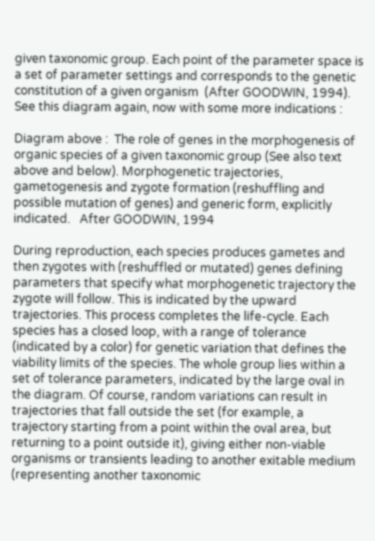given taxonomic group. Each point of the parameter space is a set of parameter settings and corresponds to the genetic constitution of a given organism  (After GOODWIN, 1994). See this diagram again, now with some more indications :

Diagram above :  The role of genes in the morphogenesis of organic species of a given taxonomic group (See also text above and below). Morphogenetic trajectories, gametogenesis and zygote formation (reshuffling and possible mutation of genes) and generic form, explicitly indicated.   After GOODWIN, 1994

During reproduction, each species produces gametes and then zygotes with (reshuffled or mutated) genes defining parameters that specify what morphogenetic trajectory the zygote will follow. This is indicated by the upward trajectories. This process completes the life-cycle. Each species has a closed loop, with a range of tolerance (indicated by a color) for genetic variation that defines the viability limits of the species. The whole group lies within a set of tolerance parameters, indicated by the large oval in the diagram. Of course, random variations can result in trajectories that fall outside the set (for example, a trajectory starting from a point within the oval area, but returning to a point outside it), giving either non-viable organisms or transients leading to another exitable medium (representing another taxonomic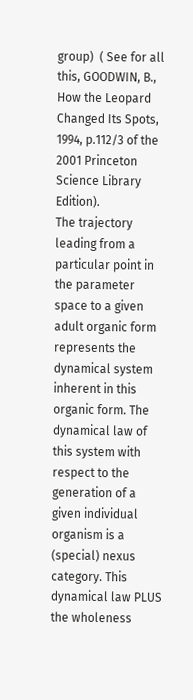group)  ( See for all this, GOODWIN, B., How the Leopard Changed Its Spots, 1994, p.112/3 of the 2001 Princeton Science Library Edition).
The trajectory leading from a particular point in the parameter space to a given adult organic form represents the dynamical system inherent in this organic form. The dynamical law of this system with respect to the generation of a given individual organism is a (special) nexus category. This dynamical law PLUS the wholeness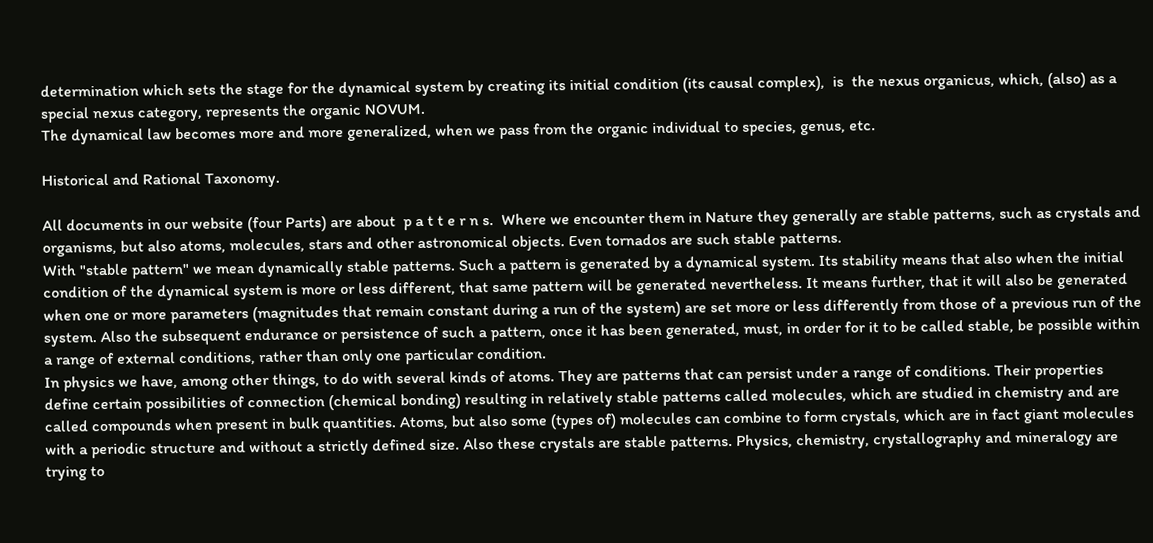determination which sets the stage for the dynamical system by creating its initial condition (its causal complex),  is  the nexus organicus, which, (also) as a special nexus category, represents the organic NOVUM.
The dynamical law becomes more and more generalized, when we pass from the organic individual to species, genus, etc.

Historical and Rational Taxonomy.

All documents in our website (four Parts) are about  p a t t e r n s.  Where we encounter them in Nature they generally are stable patterns, such as crystals and organisms, but also atoms, molecules, stars and other astronomical objects. Even tornados are such stable patterns.
With "stable pattern" we mean dynamically stable patterns. Such a pattern is generated by a dynamical system. Its stability means that also when the initial condition of the dynamical system is more or less different, that same pattern will be generated nevertheless. It means further, that it will also be generated when one or more parameters (magnitudes that remain constant during a run of the system) are set more or less differently from those of a previous run of the system. Also the subsequent endurance or persistence of such a pattern, once it has been generated, must, in order for it to be called stable, be possible within a range of external conditions, rather than only one particular condition.
In physics we have, among other things, to do with several kinds of atoms. They are patterns that can persist under a range of conditions. Their properties define certain possibilities of connection (chemical bonding) resulting in relatively stable patterns called molecules, which are studied in chemistry and are called compounds when present in bulk quantities. Atoms, but also some (types of) molecules can combine to form crystals, which are in fact giant molecules with a periodic structure and without a strictly defined size. Also these crystals are stable patterns. Physics, chemistry, crystallography and mineralogy are trying to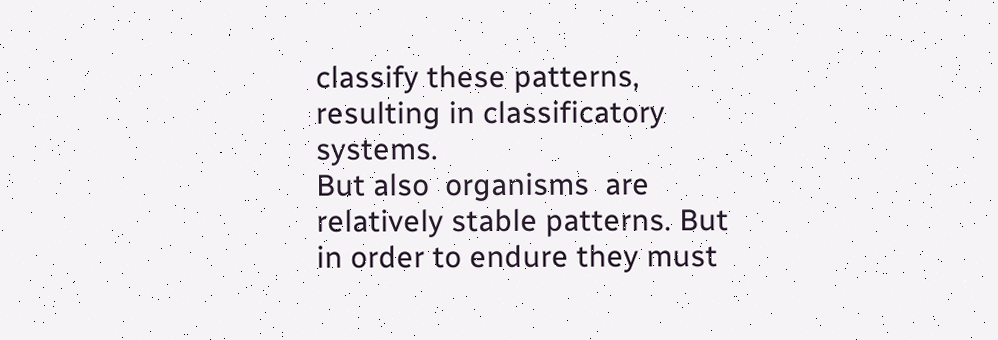classify these patterns, resulting in classificatory systems.
But also  organisms  are relatively stable patterns. But in order to endure they must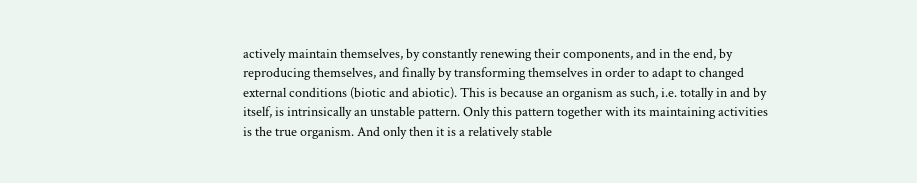actively maintain themselves, by constantly renewing their components, and in the end, by reproducing themselves, and finally by transforming themselves in order to adapt to changed external conditions (biotic and abiotic). This is because an organism as such, i.e. totally in and by itself, is intrinsically an unstable pattern. Only this pattern together with its maintaining activities is the true organism. And only then it is a relatively stable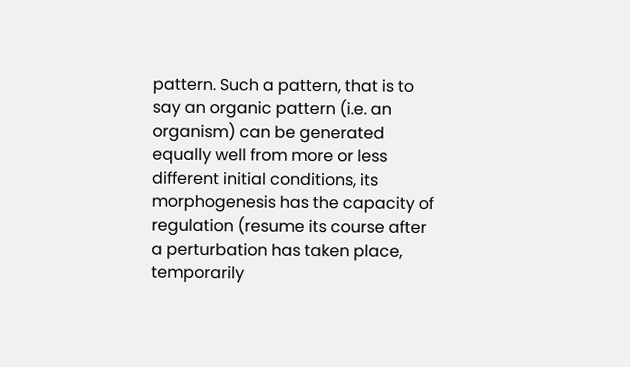pattern. Such a pattern, that is to say an organic pattern (i.e. an organism) can be generated equally well from more or less different initial conditions, its morphogenesis has the capacity of regulation (resume its course after a perturbation has taken place, temporarily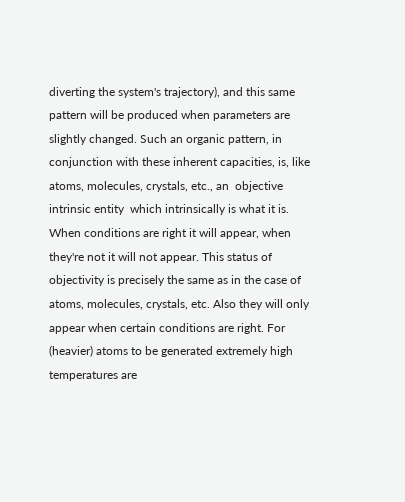diverting the system's trajectory), and this same pattern will be produced when parameters are slightly changed. Such an organic pattern, in conjunction with these inherent capacities, is, like atoms, molecules, crystals, etc., an  objective intrinsic entity  which intrinsically is what it is. When conditions are right it will appear, when they're not it will not appear. This status of objectivity is precisely the same as in the case of atoms, molecules, crystals, etc. Also they will only appear when certain conditions are right. For (heavier) atoms to be generated extremely high temperatures are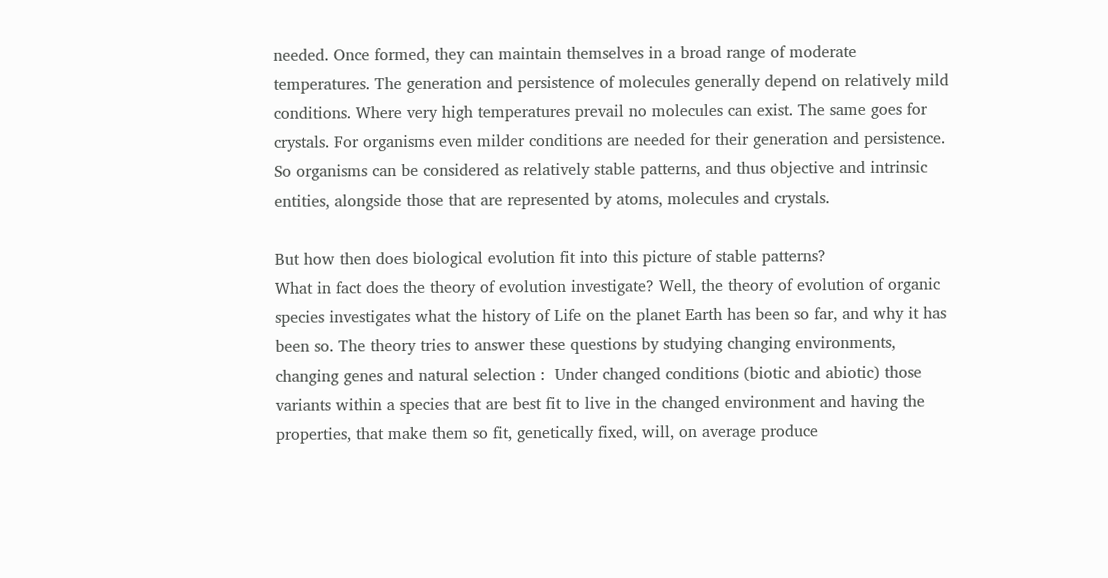needed. Once formed, they can maintain themselves in a broad range of moderate temperatures. The generation and persistence of molecules generally depend on relatively mild conditions. Where very high temperatures prevail no molecules can exist. The same goes for crystals. For organisms even milder conditions are needed for their generation and persistence.
So organisms can be considered as relatively stable patterns, and thus objective and intrinsic entities, alongside those that are represented by atoms, molecules and crystals.

But how then does biological evolution fit into this picture of stable patterns?
What in fact does the theory of evolution investigate? Well, the theory of evolution of organic species investigates what the history of Life on the planet Earth has been so far, and why it has been so. The theory tries to answer these questions by studying changing environments, changing genes and natural selection :  Under changed conditions (biotic and abiotic) those variants within a species that are best fit to live in the changed environment and having the properties, that make them so fit, genetically fixed, will, on average produce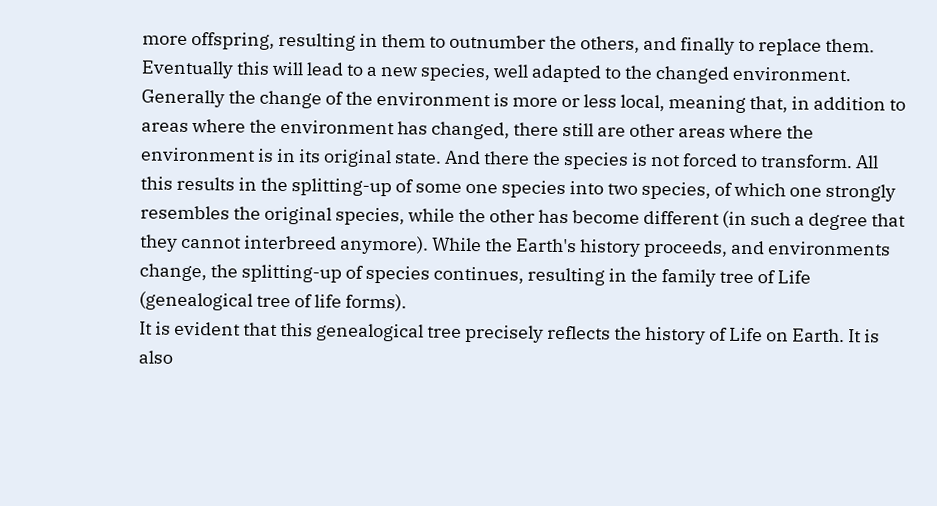more offspring, resulting in them to outnumber the others, and finally to replace them. Eventually this will lead to a new species, well adapted to the changed environment. Generally the change of the environment is more or less local, meaning that, in addition to areas where the environment has changed, there still are other areas where the environment is in its original state. And there the species is not forced to transform. All this results in the splitting-up of some one species into two species, of which one strongly resembles the original species, while the other has become different (in such a degree that they cannot interbreed anymore). While the Earth's history proceeds, and environments change, the splitting-up of species continues, resulting in the family tree of Life (genealogical tree of life forms).
It is evident that this genealogical tree precisely reflects the history of Life on Earth. It is also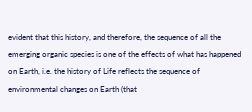evident that this history, and therefore, the sequence of all the emerging organic species is one of the effects of what has happened on Earth, i.e. the history of Life reflects the sequence of environmental changes on Earth (that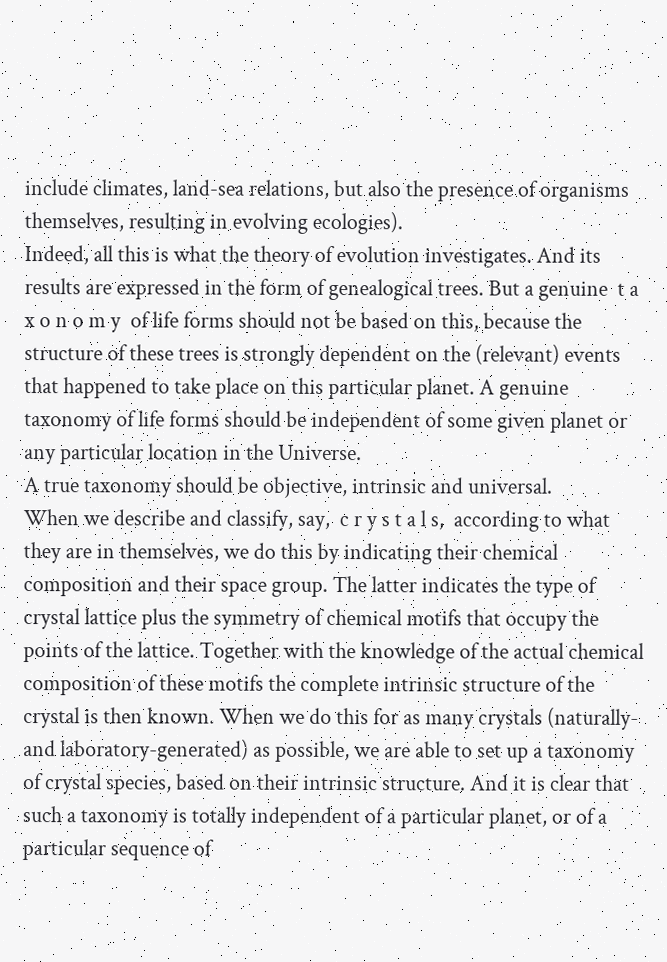include climates, land-sea relations, but also the presence of organisms themselves, resulting in evolving ecologies).
Indeed, all this is what the theory of evolution investigates. And its results are expressed in the form of genealogical trees. But a genuine  t a x o n o m y  of life forms should not be based on this, because the structure of these trees is strongly dependent on the (relevant) events that happened to take place on this particular planet. A genuine taxonomy of life forms should be independent of some given planet or any particular location in the Universe.
A true taxonomy should be objective, intrinsic and universal.
When we describe and classify, say,  c r y s t a l s,  according to what they are in themselves, we do this by indicating their chemical composition and their space group. The latter indicates the type of crystal lattice plus the symmetry of chemical motifs that occupy the points of the lattice. Together with the knowledge of the actual chemical composition of these motifs the complete intrinsic structure of the crystal is then known. When we do this for as many crystals (naturally- and laboratory-generated) as possible, we are able to set up a taxonomy of crystal species, based on their intrinsic structure. And it is clear that such a taxonomy is totally independent of a particular planet, or of a particular sequence of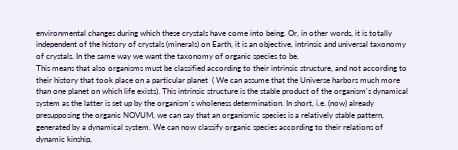environmental changes during which these crystals have come into being. Or, in other words, it is totally independent of the history of crystals (minerals) on Earth, it is an objective, intrinsic and universal taxonomy of crystals. In the same way we want the taxonomy of organic species to be.
This means that also organisms must be classified according to their intrinsic structure, and not according to their history that took place on a particular planet  ( We can assume that the Universe harbors much more than one planet on which life exists). This intrinsic structure is the stable product of the organism's dynamical system as the latter is set up by the organism's wholeness determination. In short, i.e. (now) already presupposing the organic NOVUM, we can say that an organismic species is a relatively stable pattern, generated by a dynamical system. We can now classify organic species according to their relations of dynamic kinship,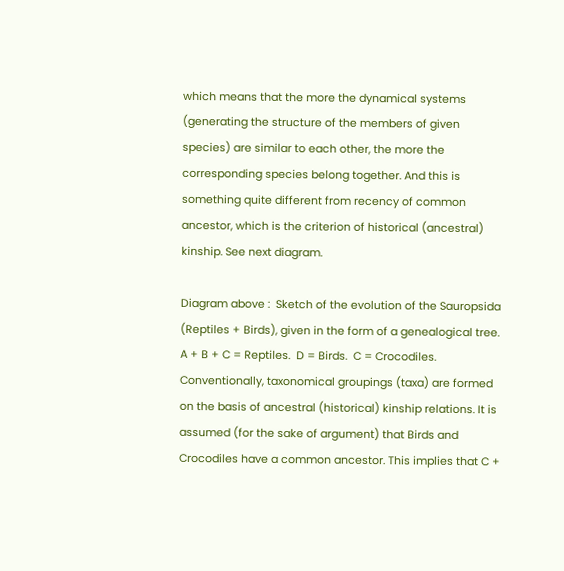which means that the more the dynamical systems (generating the structure of the members of given species) are similar to each other, the more the corresponding species belong together. And this is something quite different from recency of common ancestor, which is the criterion of historical (ancestral) kinship. See next diagram.

Diagram above :  Sketch of the evolution of the Sauropsida (Reptiles + Birds), given in the form of a genealogical tree.  A + B + C = Reptiles.  D = Birds.  C = Crocodiles. Conventionally, taxonomical groupings (taxa) are formed on the basis of ancestral (historical) kinship relations. It is assumed (for the sake of argument) that Birds and Crocodiles have a common ancestor. This implies that C +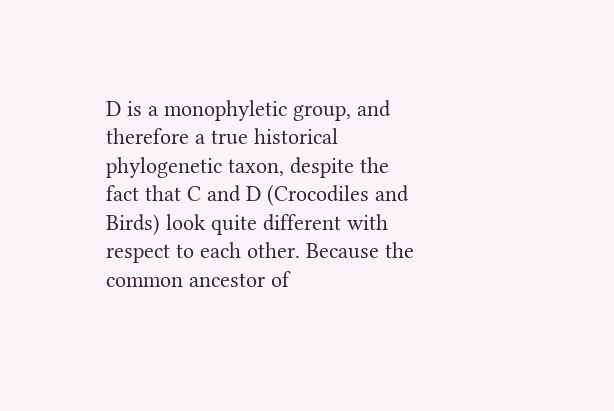D is a monophyletic group, and therefore a true historical phylogenetic taxon, despite the fact that C and D (Crocodiles and Birds) look quite different with respect to each other. Because the common ancestor of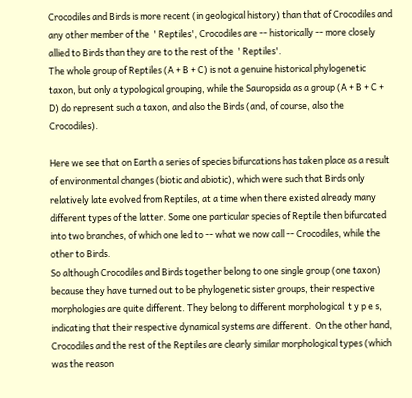Crocodiles and Birds is more recent (in geological history) than that of Crocodiles and any other member of the  ' Reptiles', Crocodiles are -- historically -- more closely allied to Birds than they are to the rest of the  ' Reptiles'.
The whole group of Reptiles (A + B + C) is not a genuine historical phylogenetic taxon, but only a typological grouping, while the Sauropsida as a group (A + B + C + D) do represent such a taxon, and also the Birds (and, of course, also the Crocodiles).

Here we see that on Earth a series of species bifurcations has taken place as a result of environmental changes (biotic and abiotic), which were such that Birds only relatively late evolved from Reptiles, at a time when there existed already many different types of the latter. Some one particular species of Reptile then bifurcated into two branches, of which one led to -- what we now call -- Crocodiles, while the other to Birds.
So although Crocodiles and Birds together belong to one single group (one taxon) because they have turned out to be phylogenetic sister groups, their respective morphologies are quite different. They belong to different morphological  t y p e s,  indicating that their respective dynamical systems are different.  On the other hand, Crocodiles and the rest of the Reptiles are clearly similar morphological types (which was the reason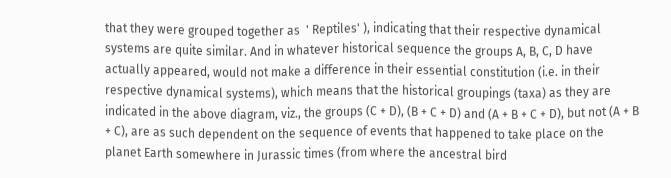that they were grouped together as  ' Reptiles' ), indicating that their respective dynamical systems are quite similar. And in whatever historical sequence the groups A, B, C, D have actually appeared, would not make a difference in their essential constitution (i.e. in their respective dynamical systems), which means that the historical groupings (taxa) as they are indicated in the above diagram, viz., the groups (C + D), (B + C + D) and (A + B + C + D), but not (A + B + C), are as such dependent on the sequence of events that happened to take place on the planet Earth somewhere in Jurassic times (from where the ancestral bird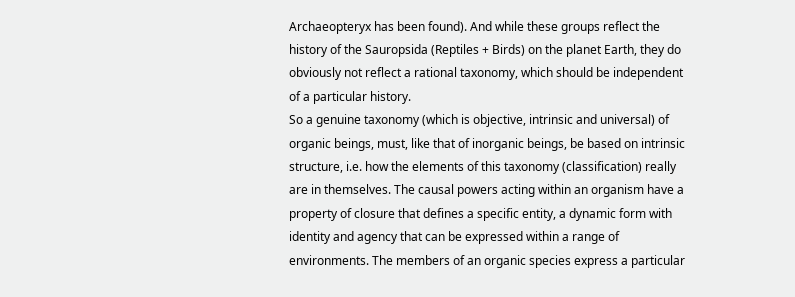Archaeopteryx has been found). And while these groups reflect the history of the Sauropsida (Reptiles + Birds) on the planet Earth, they do obviously not reflect a rational taxonomy, which should be independent of a particular history.
So a genuine taxonomy (which is objective, intrinsic and universal) of organic beings, must, like that of inorganic beings, be based on intrinsic structure, i.e. how the elements of this taxonomy (classification) really are in themselves. The causal powers acting within an organism have a property of closure that defines a specific entity, a dynamic form with identity and agency that can be expressed within a range of environments. The members of an organic species express a particular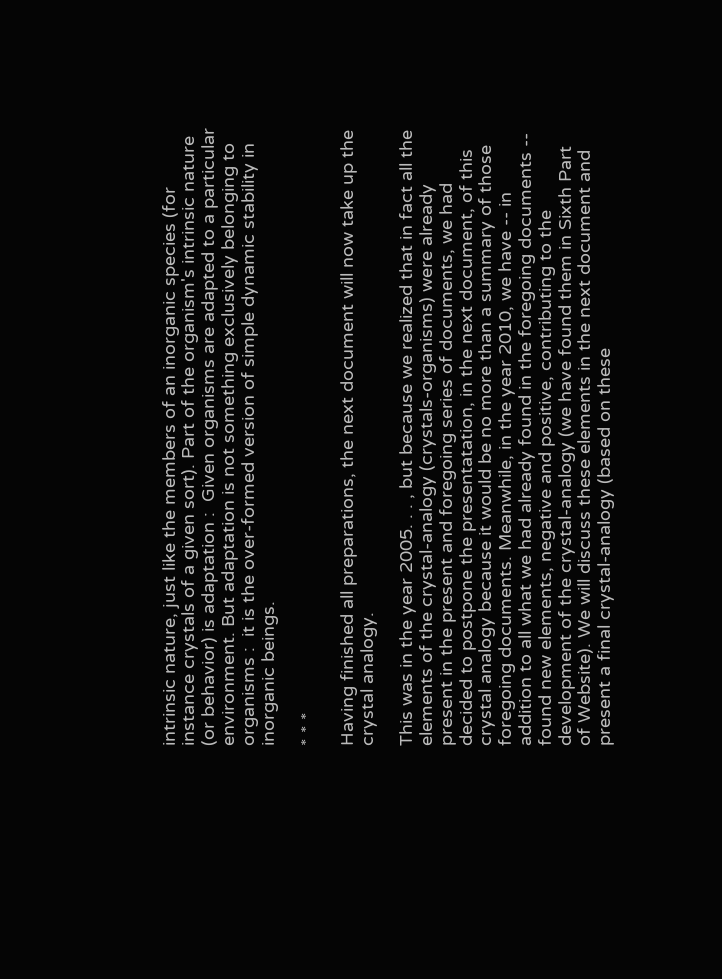intrinsic nature, just like the members of an inorganic species (for instance crystals of a given sort). Part of the organism's intrinsic nature (or behavior) is adaptation :  Given organisms are adapted to a particular environment. But adaptation is not something exclusively belonging to organisms :  it is the over-formed version of simple dynamic stability in inorganic beings.

* * *

Having finished all preparations, the next document will now take up the crystal analogy.

This was in the year 2005. . . , but because we realized that in fact all the elements of the crystal-analogy (crystals-organisms) were already present in the present and foregoing series of documents, we had decided to postpone the presentatation, in the next document, of this crystal analogy because it would be no more than a summary of those foregoing documents. Meanwhile, in the year 2010, we have -- in addition to all what we had already found in the foregoing documents -- found new elements, negative and positive, contributing to the development of the crystal-analogy (we have found them in Sixth Part of Website). We will discuss these elements in the next document and present a final crystal-analogy (based on these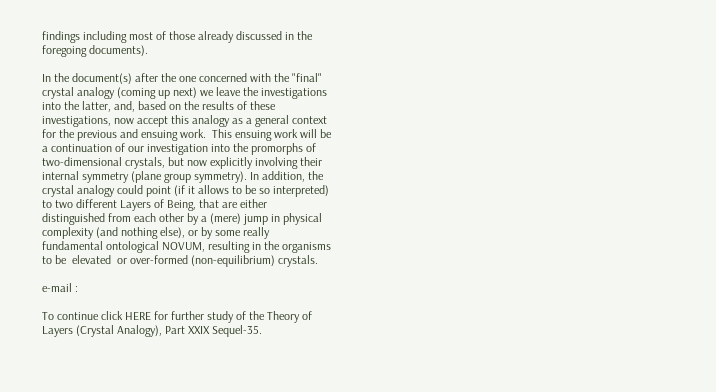findings including most of those already discussed in the foregoing documents).

In the document(s) after the one concerned with the "final" crystal analogy (coming up next) we leave the investigations into the latter, and, based on the results of these investigations, now accept this analogy as a general context for the previous and ensuing work.  This ensuing work will be a continuation of our investigation into the promorphs of two-dimensional crystals, but now explicitly involving their internal symmetry (plane group symmetry). In addition, the crystal analogy could point (if it allows to be so interpreted) to two different Layers of Being, that are either distinguished from each other by a (mere) jump in physical complexity (and nothing else), or by some really fundamental ontological NOVUM, resulting in the organisms to be  elevated  or over-formed (non-equilibrium) crystals.

e-mail :

To continue click HERE for further study of the Theory of Layers (Crystal Analogy), Part XXIX Sequel-35.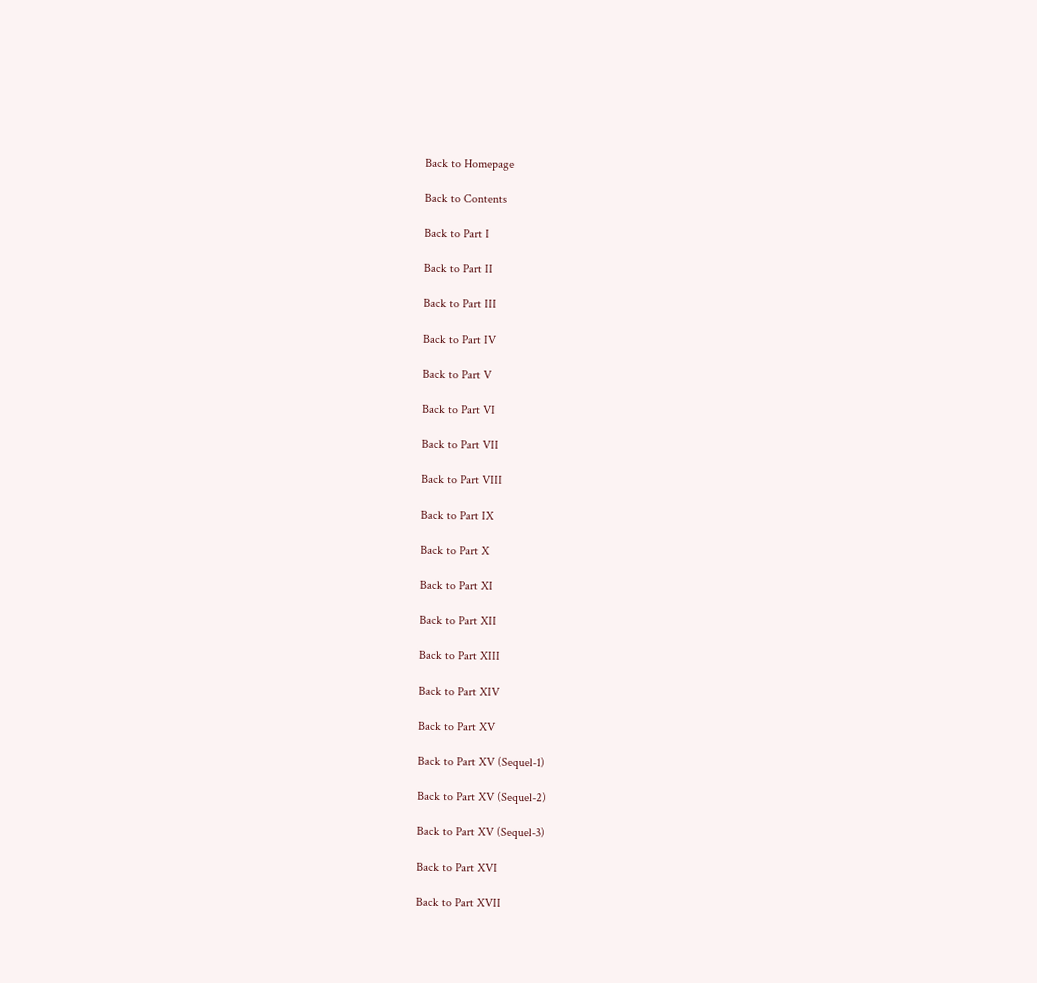Back to Homepage

Back to Contents

Back to Part I

Back to Part II

Back to Part III

Back to Part IV

Back to Part V

Back to Part VI

Back to Part VII

Back to Part VIII

Back to Part IX

Back to Part X

Back to Part XI

Back to Part XII

Back to Part XIII

Back to Part XIV

Back to Part XV

Back to Part XV (Sequel-1)

Back to Part XV (Sequel-2)

Back to Part XV (Sequel-3)

Back to Part XVI

Back to Part XVII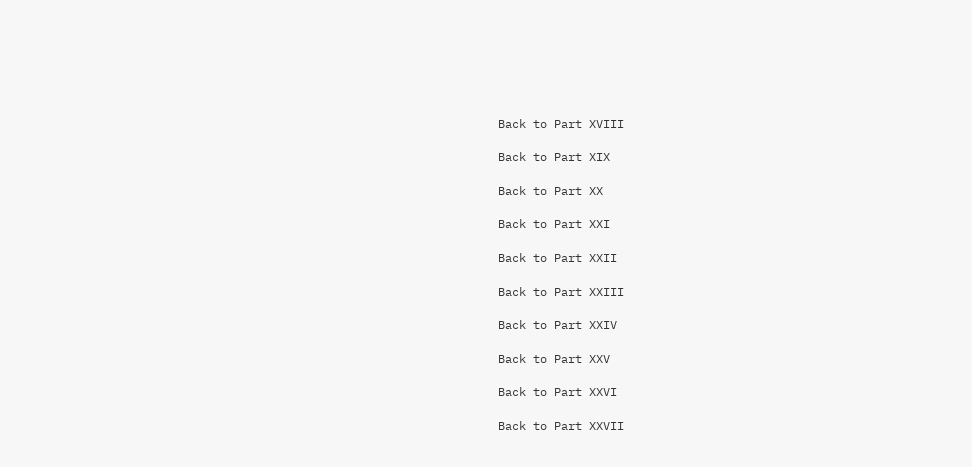Back to Part XVIII

Back to Part XIX

Back to Part XX

Back to Part XXI

Back to Part XXII

Back to Part XXIII

Back to Part XXIV

Back to Part XXV

Back to Part XXVI

Back to Part XXVII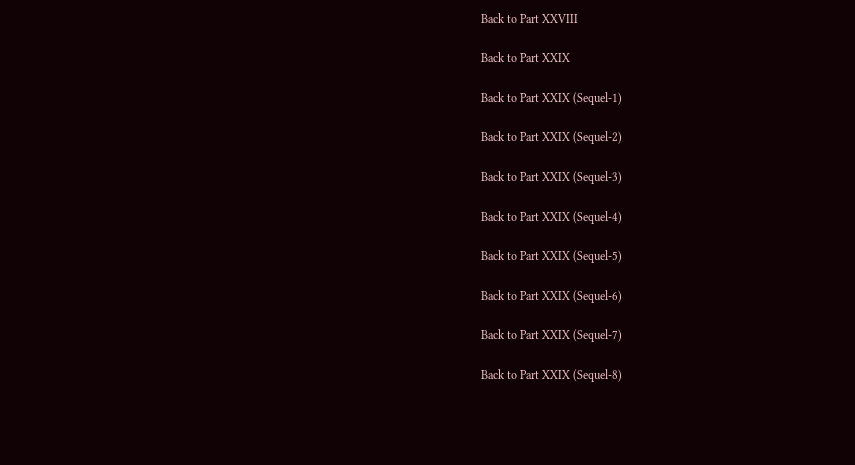Back to Part XXVIII

Back to Part XXIX

Back to Part XXIX (Sequel-1)

Back to Part XXIX (Sequel-2)

Back to Part XXIX (Sequel-3)

Back to Part XXIX (Sequel-4)

Back to Part XXIX (Sequel-5)

Back to Part XXIX (Sequel-6)

Back to Part XXIX (Sequel-7)

Back to Part XXIX (Sequel-8)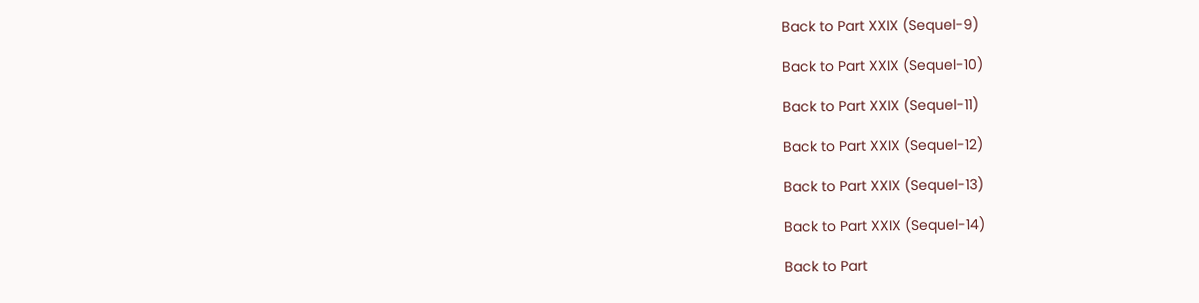Back to Part XXIX (Sequel-9)

Back to Part XXIX (Sequel-10)

Back to Part XXIX (Sequel-11)

Back to Part XXIX (Sequel-12)

Back to Part XXIX (Sequel-13)

Back to Part XXIX (Sequel-14)

Back to Part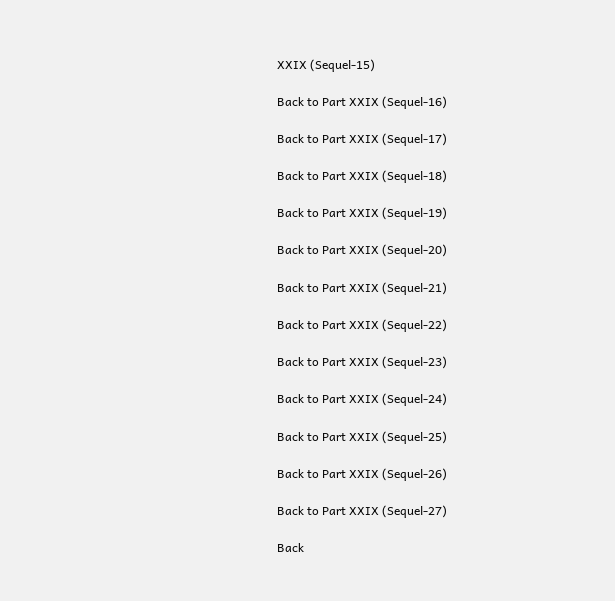XXIX (Sequel-15)

Back to Part XXIX (Sequel-16)

Back to Part XXIX (Sequel-17)

Back to Part XXIX (Sequel-18)

Back to Part XXIX (Sequel-19)

Back to Part XXIX (Sequel-20)

Back to Part XXIX (Sequel-21)

Back to Part XXIX (Sequel-22)

Back to Part XXIX (Sequel-23)

Back to Part XXIX (Sequel-24)

Back to Part XXIX (Sequel-25)

Back to Part XXIX (Sequel-26)

Back to Part XXIX (Sequel-27)

Back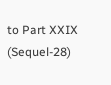to Part XXIX (Sequel-28)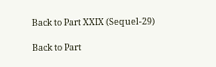Back to Part XXIX (Sequel-29)

Back to Part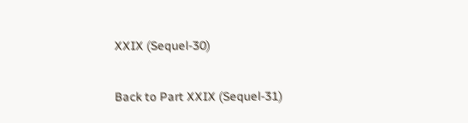XXIX (Sequel-30)

Back to Part XXIX (Sequel-31)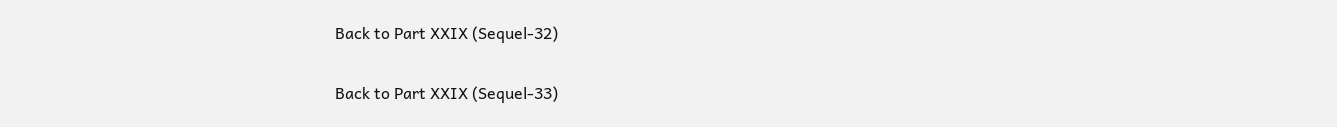Back to Part XXIX (Sequel-32)

Back to Part XXIX (Sequel-33)